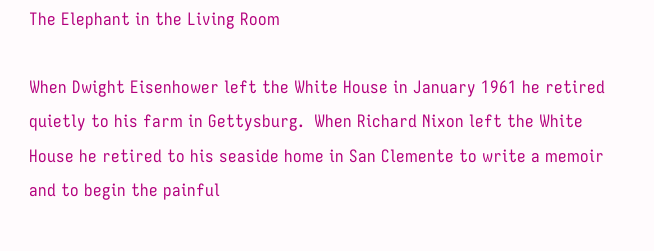The Elephant in the Living Room

When Dwight Eisenhower left the White House in January 1961 he retired quietly to his farm in Gettysburg.  When Richard Nixon left the White House he retired to his seaside home in San Clemente to write a memoir and to begin the painful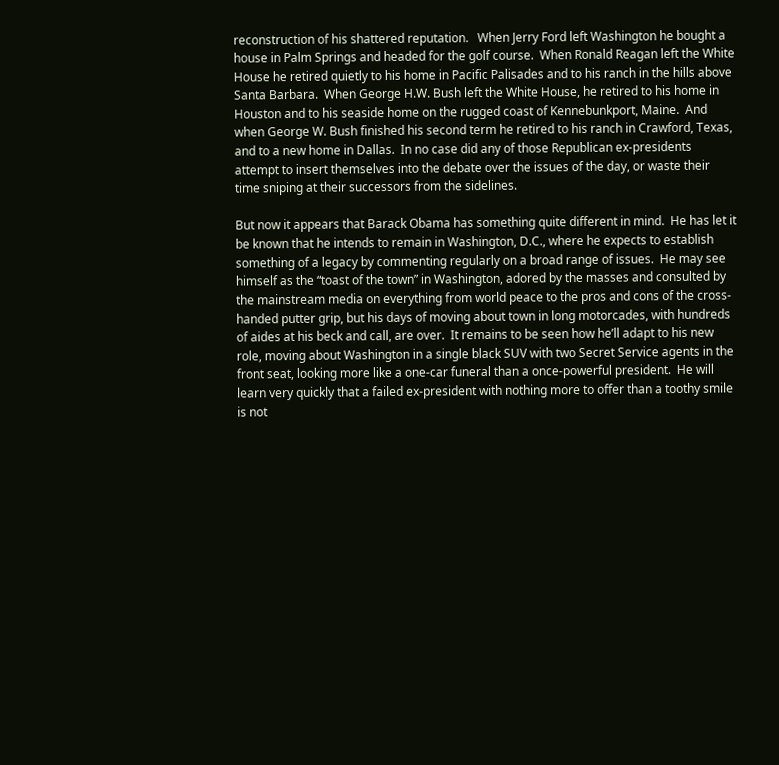reconstruction of his shattered reputation.   When Jerry Ford left Washington he bought a house in Palm Springs and headed for the golf course.  When Ronald Reagan left the White House he retired quietly to his home in Pacific Palisades and to his ranch in the hills above Santa Barbara.  When George H.W. Bush left the White House, he retired to his home in Houston and to his seaside home on the rugged coast of Kennebunkport, Maine.  And when George W. Bush finished his second term he retired to his ranch in Crawford, Texas, and to a new home in Dallas.  In no case did any of those Republican ex-presidents attempt to insert themselves into the debate over the issues of the day, or waste their time sniping at their successors from the sidelines.

But now it appears that Barack Obama has something quite different in mind.  He has let it be known that he intends to remain in Washington, D.C., where he expects to establish something of a legacy by commenting regularly on a broad range of issues.  He may see himself as the “toast of the town” in Washington, adored by the masses and consulted by the mainstream media on everything from world peace to the pros and cons of the cross-handed putter grip, but his days of moving about town in long motorcades, with hundreds of aides at his beck and call, are over.  It remains to be seen how he’ll adapt to his new role, moving about Washington in a single black SUV with two Secret Service agents in the front seat, looking more like a one-car funeral than a once-powerful president.  He will learn very quickly that a failed ex-president with nothing more to offer than a toothy smile is not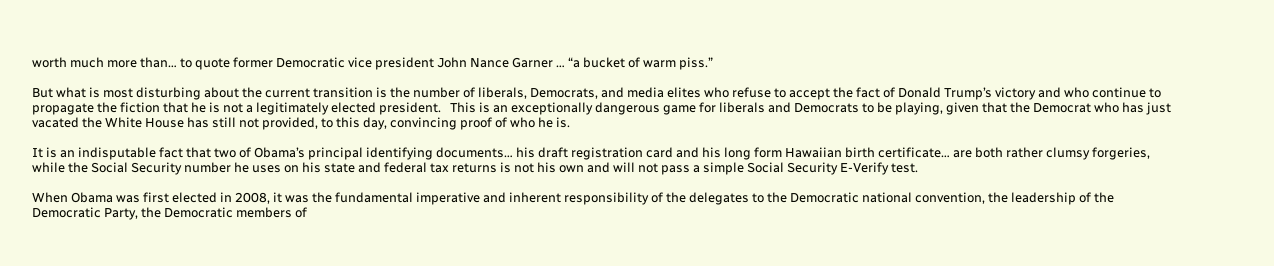worth much more than… to quote former Democratic vice president John Nance Garner … “a bucket of warm piss.”

But what is most disturbing about the current transition is the number of liberals, Democrats, and media elites who refuse to accept the fact of Donald Trump’s victory and who continue to propagate the fiction that he is not a legitimately elected president.   This is an exceptionally dangerous game for liberals and Democrats to be playing, given that the Democrat who has just vacated the White House has still not provided, to this day, convincing proof of who he is.

It is an indisputable fact that two of Obama’s principal identifying documents… his draft registration card and his long form Hawaiian birth certificate… are both rather clumsy forgeries, while the Social Security number he uses on his state and federal tax returns is not his own and will not pass a simple Social Security E-Verify test.

When Obama was first elected in 2008, it was the fundamental imperative and inherent responsibility of the delegates to the Democratic national convention, the leadership of the Democratic Party, the Democratic members of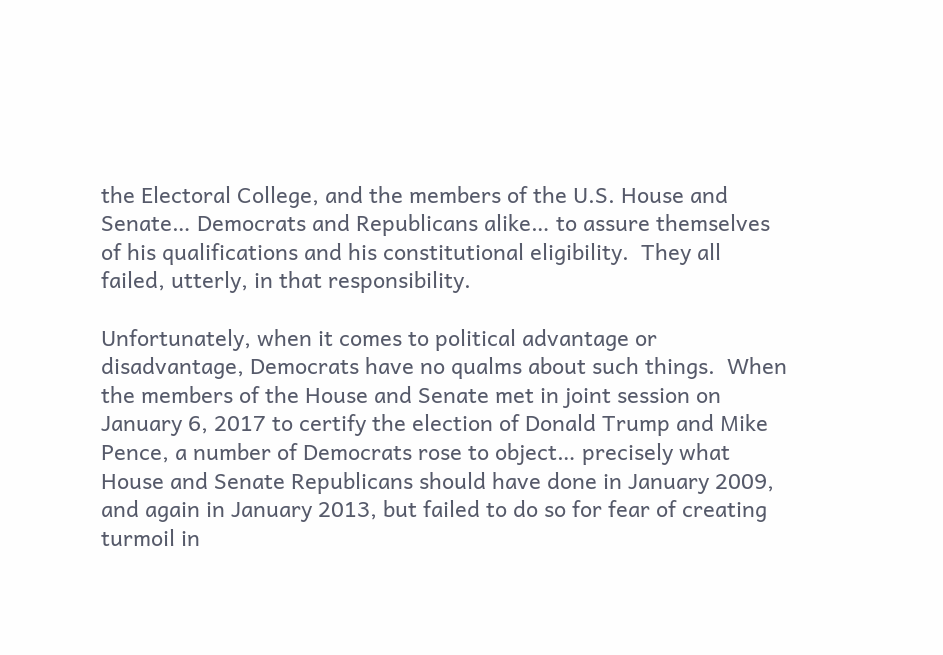the Electoral College, and the members of the U.S. House and Senate… Democrats and Republicans alike… to assure themselves of his qualifications and his constitutional eligibility.  They all failed, utterly, in that responsibility.

Unfortunately, when it comes to political advantage or disadvantage, Democrats have no qualms about such things.  When the members of the House and Senate met in joint session on January 6, 2017 to certify the election of Donald Trump and Mike Pence, a number of Democrats rose to object… precisely what House and Senate Republicans should have done in January 2009, and again in January 2013, but failed to do so for fear of creating turmoil in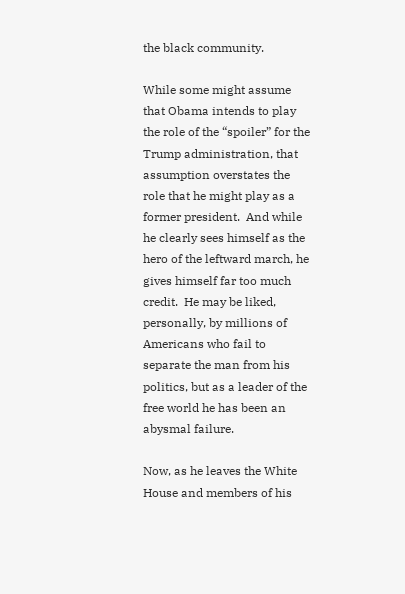the black community.

While some might assume that Obama intends to play the role of the “spoiler” for the Trump administration, that assumption overstates the role that he might play as a former president.  And while he clearly sees himself as the hero of the leftward march, he gives himself far too much credit.  He may be liked, personally, by millions of Americans who fail to separate the man from his politics, but as a leader of the free world he has been an abysmal failure.

Now, as he leaves the White House and members of his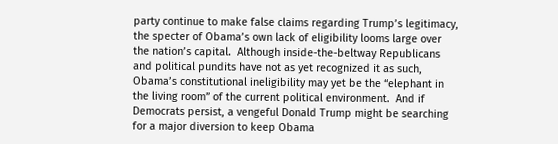party continue to make false claims regarding Trump’s legitimacy, the specter of Obama’s own lack of eligibility looms large over the nation’s capital.  Although inside-the-beltway Republicans and political pundits have not as yet recognized it as such, Obama’s constitutional ineligibility may yet be the “elephant in the living room” of the current political environment.  And if Democrats persist, a vengeful Donald Trump might be searching for a major diversion to keep Obama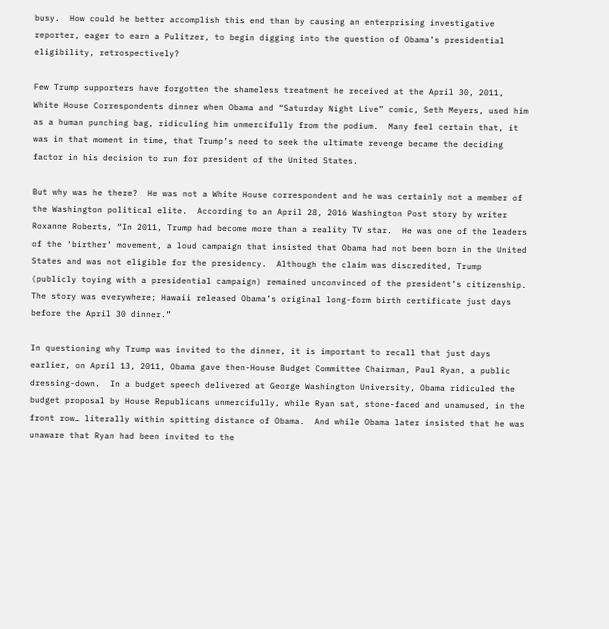busy.  How could he better accomplish this end than by causing an enterprising investigative reporter, eager to earn a Pulitzer, to begin digging into the question of Obama’s presidential eligibility, retrospectively?

Few Trump supporters have forgotten the shameless treatment he received at the April 30, 2011, White House Correspondents dinner when Obama and “Saturday Night Live” comic, Seth Meyers, used him as a human punching bag, ridiculing him unmercifully from the podium.  Many feel certain that, it was in that moment in time, that Trump’s need to seek the ultimate revenge became the deciding factor in his decision to run for president of the United States.

But why was he there?  He was not a White House correspondent and he was certainly not a member of the Washington political elite.  According to an April 28, 2016 Washington Post story by writer Roxanne Roberts, “In 2011, Trump had become more than a reality TV star.  He was one of the leaders of the ‘birther’ movement, a loud campaign that insisted that Obama had not been born in the United States and was not eligible for the presidency.  Although the claim was discredited, Trump (publicly toying with a presidential campaign) remained unconvinced of the president’s citizenship.  The story was everywhere; Hawaii released Obama’s original long-form birth certificate just days before the April 30 dinner.”

In questioning why Trump was invited to the dinner, it is important to recall that just days earlier, on April 13, 2011, Obama gave then-House Budget Committee Chairman, Paul Ryan, a public dressing-down.  In a budget speech delivered at George Washington University, Obama ridiculed the budget proposal by House Republicans unmercifully, while Ryan sat, stone-faced and unamused, in the front row… literally within spitting distance of Obama.  And while Obama later insisted that he was unaware that Ryan had been invited to the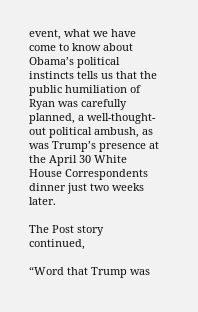event, what we have come to know about Obama’s political instincts tells us that the public humiliation of Ryan was carefully planned, a well-thought-out political ambush, as was Trump’s presence at the April 30 White House Correspondents dinner just two weeks later.

The Post story continued,

“Word that Trump was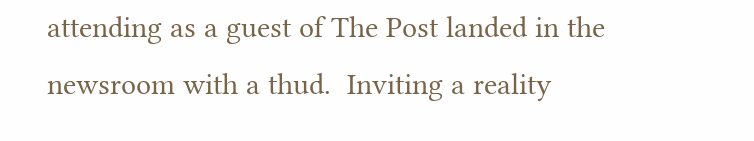attending as a guest of The Post landed in the newsroom with a thud.  Inviting a reality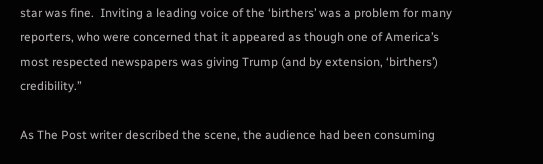star was fine.  Inviting a leading voice of the ‘birthers’ was a problem for many reporters, who were concerned that it appeared as though one of America’s most respected newspapers was giving Trump (and by extension, ‘birthers’) credibility.”

As The Post writer described the scene, the audience had been consuming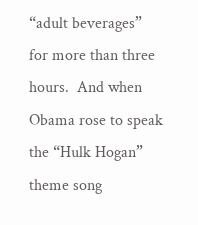“adult beverages” for more than three hours.  And when Obama rose to speak the “Hulk Hogan” theme song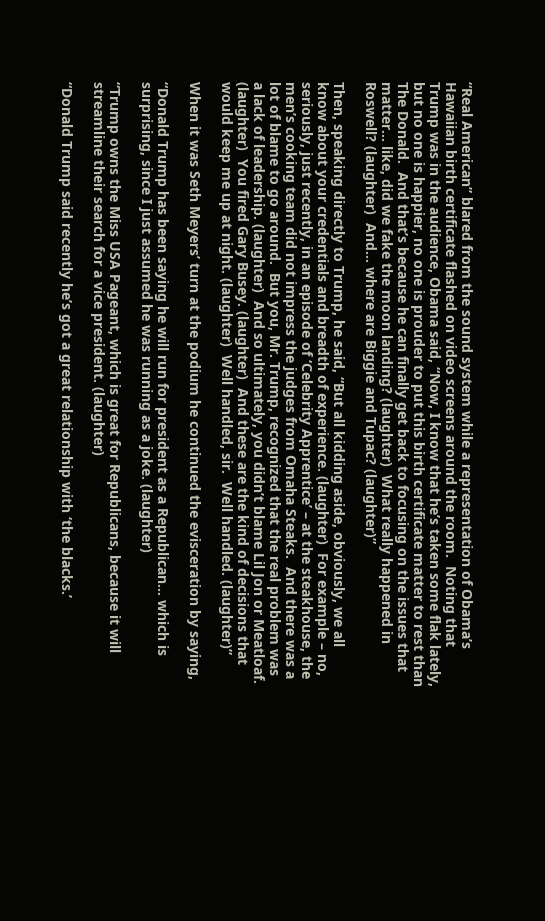“Real American” blared from the sound system while a representation of Obama’s Hawaiian birth certificate flashed on video screens around the room.  Noting that Trump was in the audience, Obama said, “Now, I know that he’s taken some flak lately, but no one is happier, no one is prouder to put this birth certificate matter to rest than The Donald.  And that’s because he can finally get back to focusing on the issues that matter… like, did we fake the moon landing? (laughter)  What really happened in Roswell? (laughter)  And… where are Biggie and Tupac? (laughter)”

Then, speaking directly to Trump, he said, “But all kidding aside, obviously, we all know about your credentials and breadth of experience. (laughter)  For example – no, seriously, just recently, in an episode of ‘Celebrity Apprentice’ – at the steakhouse, the men’s cooking team did not impress the judges from Omaha Steaks.  And there was a lot of blame to go around.  But you, Mr. Trump, recognized that the real problem was a lack of leadership. (laughter)  And so ultimately, you didn’t blame Lil Jon or Meatloaf. (laughter)  You fired Gary Busey. (laughter)  And these are the kind of decisions that would keep me up at night. (laughter)  Well handled, sir.  Well handled. (laughter)”

When it was Seth Meyers’ turn at the podium he continued the evisceration by saying,

“Donald Trump has been saying he will run for president as a Republican… which is surprising, since I just assumed he was running as a joke. (laughter)

“Trump owns the Miss USA Pageant, which is great for Republicans, because it will streamline their search for a vice president. (laughter)

“Donald Trump said recently he’s got a great relationship with ‘the blacks.’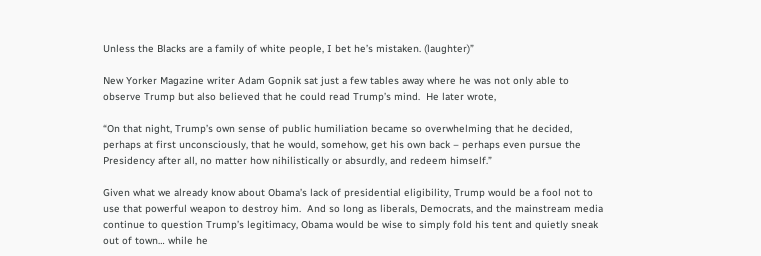Unless the Blacks are a family of white people, I bet he’s mistaken. (laughter)”

New Yorker Magazine writer Adam Gopnik sat just a few tables away where he was not only able to observe Trump but also believed that he could read Trump’s mind.  He later wrote,

“On that night, Trump’s own sense of public humiliation became so overwhelming that he decided, perhaps at first unconsciously, that he would, somehow, get his own back – perhaps even pursue the Presidency after all, no matter how nihilistically or absurdly, and redeem himself.”

Given what we already know about Obama’s lack of presidential eligibility, Trump would be a fool not to use that powerful weapon to destroy him.  And so long as liberals, Democrats, and the mainstream media continue to question Trump’s legitimacy, Obama would be wise to simply fold his tent and quietly sneak out of town… while he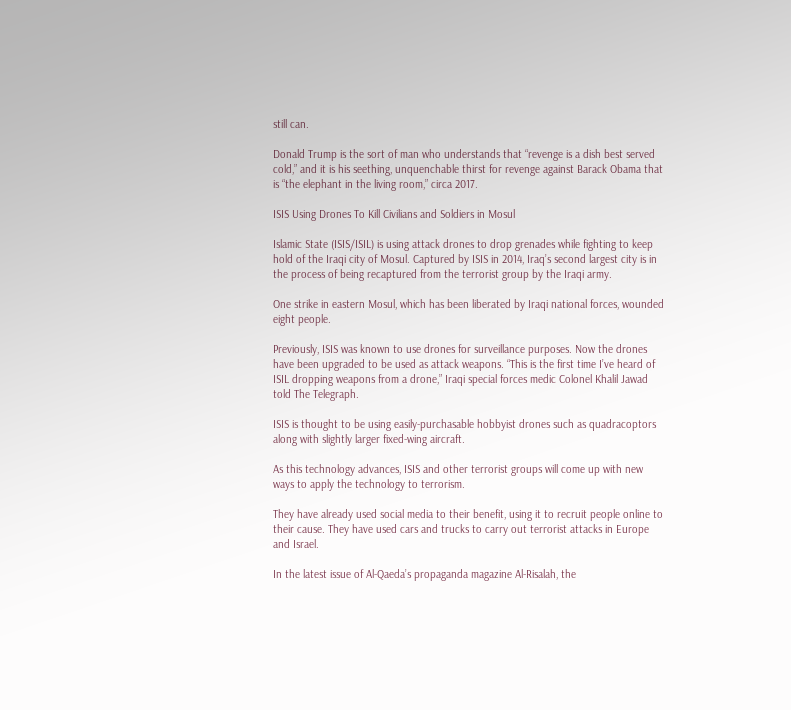still can.

Donald Trump is the sort of man who understands that “revenge is a dish best served cold,” and it is his seething, unquenchable thirst for revenge against Barack Obama that is “the elephant in the living room,” circa 2017.

ISIS Using Drones To Kill Civilians and Soldiers in Mosul

Islamic State (ISIS/ISIL) is using attack drones to drop grenades while fighting to keep hold of the Iraqi city of Mosul. Captured by ISIS in 2014, Iraq’s second largest city is in the process of being recaptured from the terrorist group by the Iraqi army.

One strike in eastern Mosul, which has been liberated by Iraqi national forces, wounded eight people.

Previously, ISIS was known to use drones for surveillance purposes. Now the drones have been upgraded to be used as attack weapons. “This is the first time I’ve heard of ISIL dropping weapons from a drone,” Iraqi special forces medic Colonel Khalil Jawad told The Telegraph.

ISIS is thought to be using easily-purchasable hobbyist drones such as quadracoptors along with slightly larger fixed-wing aircraft.

As this technology advances, ISIS and other terrorist groups will come up with new ways to apply the technology to terrorism.

They have already used social media to their benefit, using it to recruit people online to their cause. They have used cars and trucks to carry out terrorist attacks in Europe and Israel.

In the latest issue of Al-Qaeda’s propaganda magazine Al-Risalah, the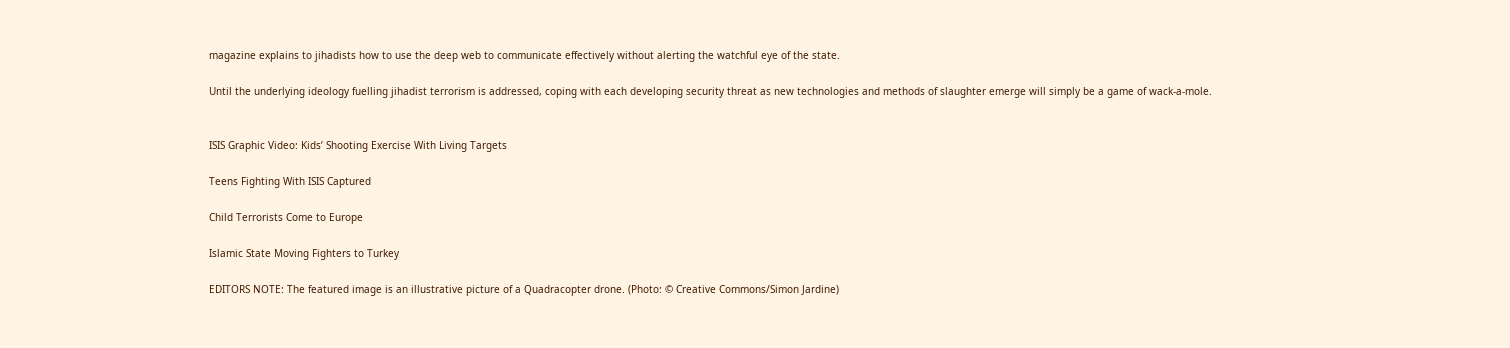magazine explains to jihadists how to use the deep web to communicate effectively without alerting the watchful eye of the state.

Until the underlying ideology fuelling jihadist terrorism is addressed, coping with each developing security threat as new technologies and methods of slaughter emerge will simply be a game of wack-a-mole.


ISIS Graphic Video: Kids’ Shooting Exercise With Living Targets

Teens Fighting With ISIS Captured

Child Terrorists Come to Europe

Islamic State Moving Fighters to Turkey

EDITORS NOTE: The featured image is an illustrative picture of a Quadracopter drone. (Photo: © Creative Commons/Simon Jardine)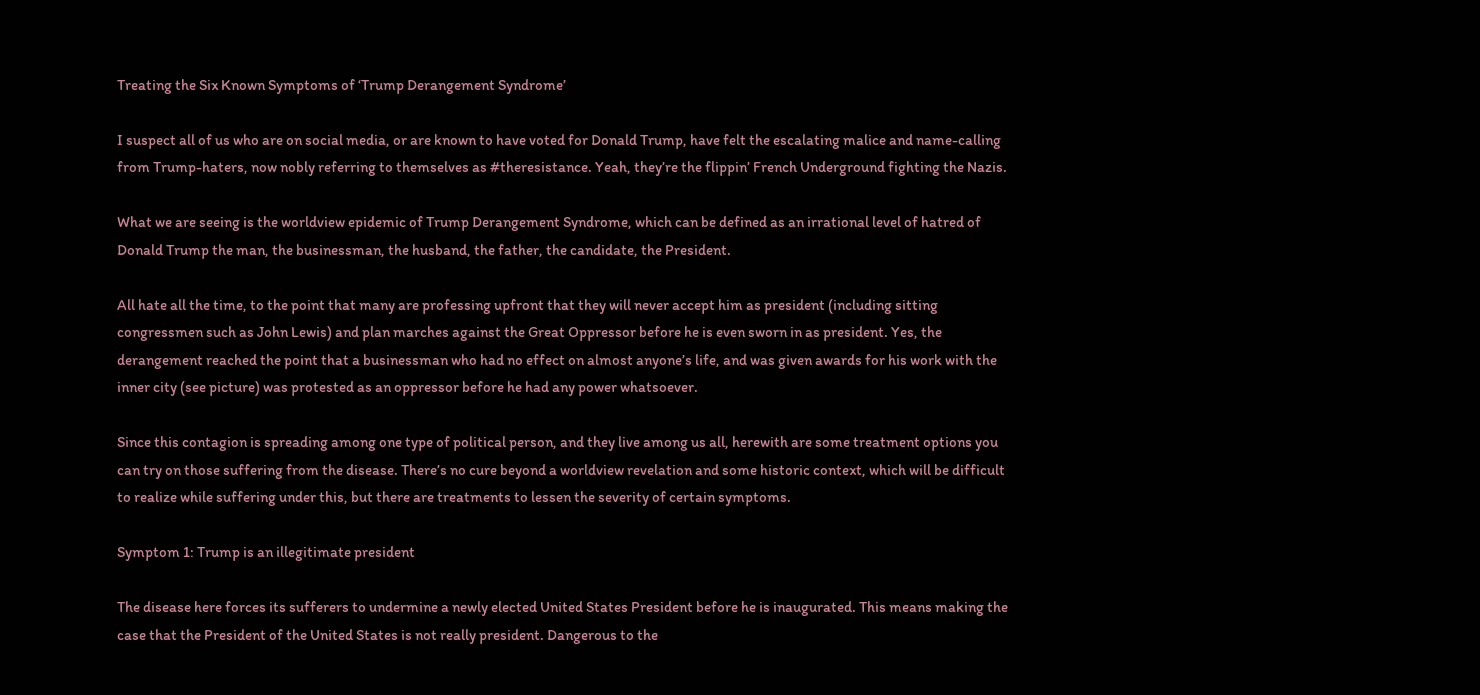Treating the Six Known Symptoms of ‘Trump Derangement Syndrome’

I suspect all of us who are on social media, or are known to have voted for Donald Trump, have felt the escalating malice and name-calling from Trump-haters, now nobly referring to themselves as #theresistance. Yeah, they’re the flippin’ French Underground fighting the Nazis.

What we are seeing is the worldview epidemic of Trump Derangement Syndrome, which can be defined as an irrational level of hatred of Donald Trump the man, the businessman, the husband, the father, the candidate, the President.

All hate all the time, to the point that many are professing upfront that they will never accept him as president (including sitting congressmen such as John Lewis) and plan marches against the Great Oppressor before he is even sworn in as president. Yes, the derangement reached the point that a businessman who had no effect on almost anyone’s life, and was given awards for his work with the inner city (see picture) was protested as an oppressor before he had any power whatsoever.

Since this contagion is spreading among one type of political person, and they live among us all, herewith are some treatment options you can try on those suffering from the disease. There’s no cure beyond a worldview revelation and some historic context, which will be difficult to realize while suffering under this, but there are treatments to lessen the severity of certain symptoms.

Symptom 1: Trump is an illegitimate president

The disease here forces its sufferers to undermine a newly elected United States President before he is inaugurated. This means making the case that the President of the United States is not really president. Dangerous to the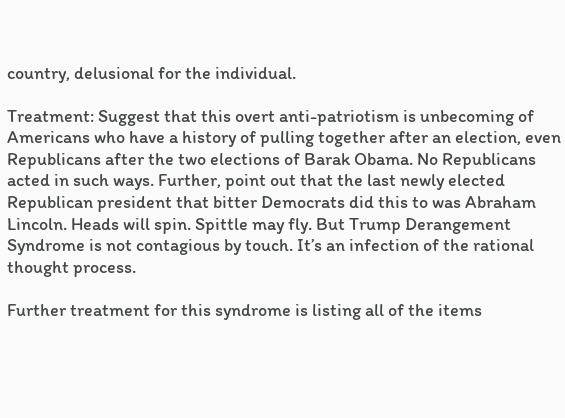country, delusional for the individual.

Treatment: Suggest that this overt anti-patriotism is unbecoming of Americans who have a history of pulling together after an election, even Republicans after the two elections of Barak Obama. No Republicans acted in such ways. Further, point out that the last newly elected Republican president that bitter Democrats did this to was Abraham Lincoln. Heads will spin. Spittle may fly. But Trump Derangement Syndrome is not contagious by touch. It’s an infection of the rational thought process.

Further treatment for this syndrome is listing all of the items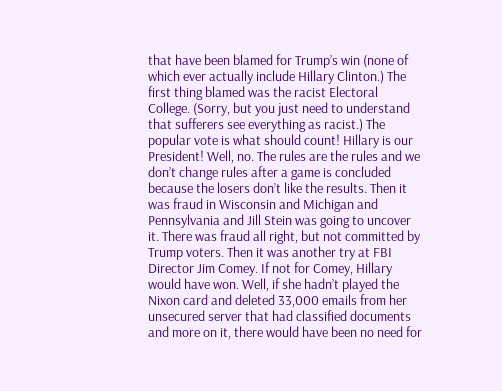that have been blamed for Trump’s win (none of which ever actually include Hillary Clinton.) The first thing blamed was the racist Electoral College. (Sorry, but you just need to understand that sufferers see everything as racist.) The popular vote is what should count! Hillary is our President! Well, no. The rules are the rules and we don’t change rules after a game is concluded because the losers don’t like the results. Then it was fraud in Wisconsin and Michigan and Pennsylvania and Jill Stein was going to uncover it. There was fraud all right, but not committed by Trump voters. Then it was another try at FBI Director Jim Comey. If not for Comey, Hillary would have won. Well, if she hadn’t played the Nixon card and deleted 33,000 emails from her unsecured server that had classified documents and more on it, there would have been no need for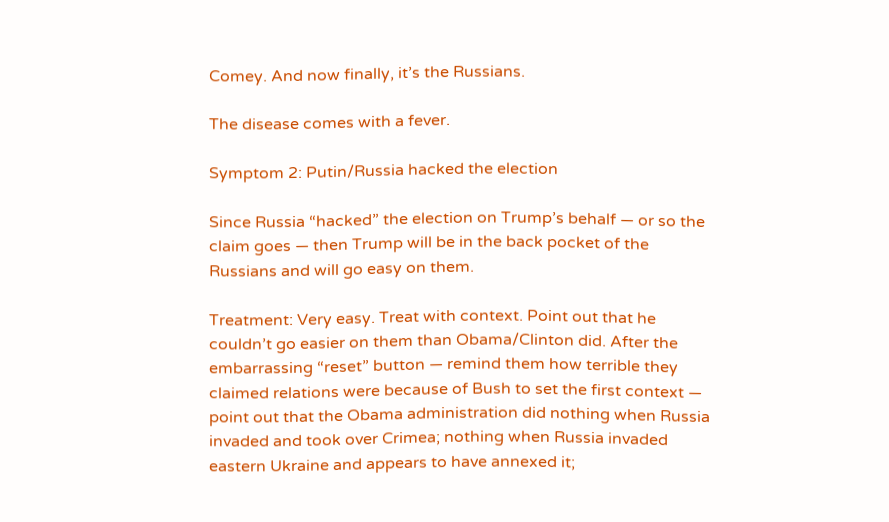Comey. And now finally, it’s the Russians.

The disease comes with a fever.

Symptom 2: Putin/Russia hacked the election

Since Russia “hacked” the election on Trump’s behalf — or so the claim goes — then Trump will be in the back pocket of the Russians and will go easy on them.

Treatment: Very easy. Treat with context. Point out that he couldn’t go easier on them than Obama/Clinton did. After the embarrassing “reset” button — remind them how terrible they claimed relations were because of Bush to set the first context — point out that the Obama administration did nothing when Russia invaded and took over Crimea; nothing when Russia invaded eastern Ukraine and appears to have annexed it;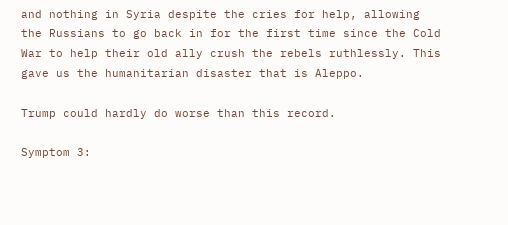and nothing in Syria despite the cries for help, allowing the Russians to go back in for the first time since the Cold War to help their old ally crush the rebels ruthlessly. This gave us the humanitarian disaster that is Aleppo.

Trump could hardly do worse than this record.

Symptom 3: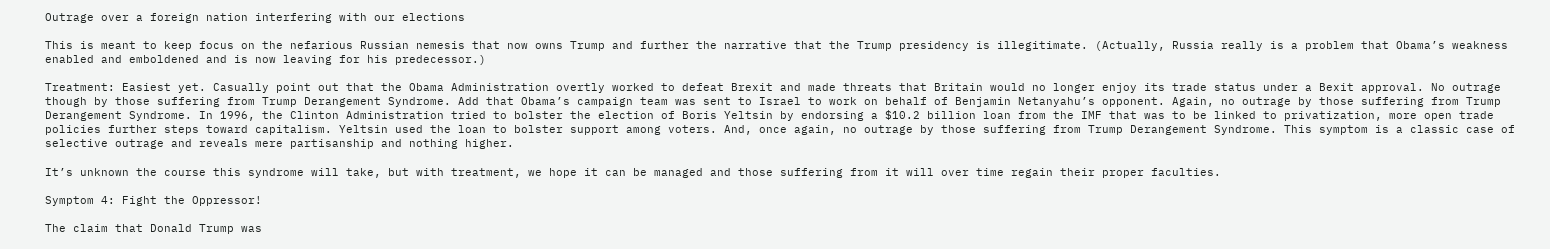Outrage over a foreign nation interfering with our elections

This is meant to keep focus on the nefarious Russian nemesis that now owns Trump and further the narrative that the Trump presidency is illegitimate. (Actually, Russia really is a problem that Obama’s weakness enabled and emboldened and is now leaving for his predecessor.)

Treatment: Easiest yet. Casually point out that the Obama Administration overtly worked to defeat Brexit and made threats that Britain would no longer enjoy its trade status under a Bexit approval. No outrage though by those suffering from Trump Derangement Syndrome. Add that Obama’s campaign team was sent to Israel to work on behalf of Benjamin Netanyahu’s opponent. Again, no outrage by those suffering from Trump Derangement Syndrome. In 1996, the Clinton Administration tried to bolster the election of Boris Yeltsin by endorsing a $10.2 billion loan from the IMF that was to be linked to privatization, more open trade policies further steps toward capitalism. Yeltsin used the loan to bolster support among voters. And, once again, no outrage by those suffering from Trump Derangement Syndrome. This symptom is a classic case of selective outrage and reveals mere partisanship and nothing higher.

It’s unknown the course this syndrome will take, but with treatment, we hope it can be managed and those suffering from it will over time regain their proper faculties.

Symptom 4: Fight the Oppressor!

The claim that Donald Trump was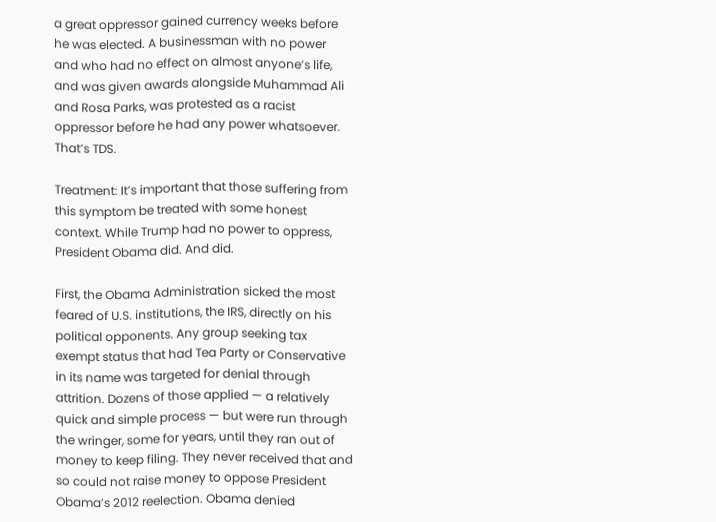a great oppressor gained currency weeks before he was elected. A businessman with no power and who had no effect on almost anyone’s life, and was given awards alongside Muhammad Ali and Rosa Parks, was protested as a racist oppressor before he had any power whatsoever. That’s TDS.

Treatment: It’s important that those suffering from this symptom be treated with some honest context. While Trump had no power to oppress, President Obama did. And did.

First, the Obama Administration sicked the most feared of U.S. institutions, the IRS, directly on his political opponents. Any group seeking tax exempt status that had Tea Party or Conservative in its name was targeted for denial through attrition. Dozens of those applied — a relatively quick and simple process — but were run through the wringer, some for years, until they ran out of money to keep filing. They never received that and so could not raise money to oppose President Obama’s 2012 reelection. Obama denied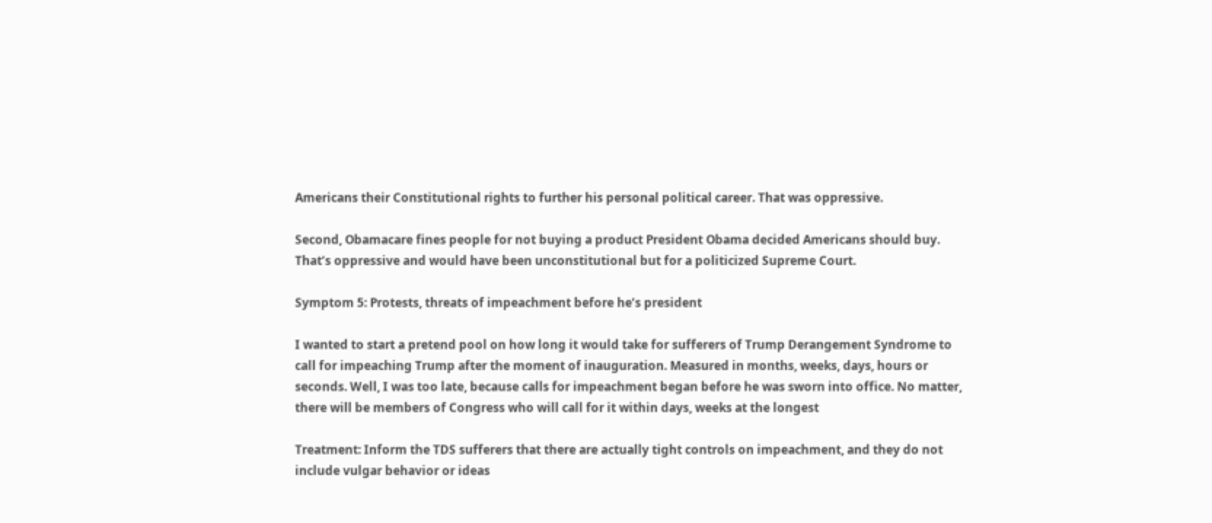Americans their Constitutional rights to further his personal political career. That was oppressive.

Second, Obamacare fines people for not buying a product President Obama decided Americans should buy. That’s oppressive and would have been unconstitutional but for a politicized Supreme Court.

Symptom 5: Protests, threats of impeachment before he’s president

I wanted to start a pretend pool on how long it would take for sufferers of Trump Derangement Syndrome to call for impeaching Trump after the moment of inauguration. Measured in months, weeks, days, hours or seconds. Well, I was too late, because calls for impeachment began before he was sworn into office. No matter, there will be members of Congress who will call for it within days, weeks at the longest

Treatment: Inform the TDS sufferers that there are actually tight controls on impeachment, and they do not include vulgar behavior or ideas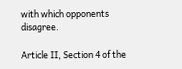with which opponents disagree.

Article II, Section 4 of the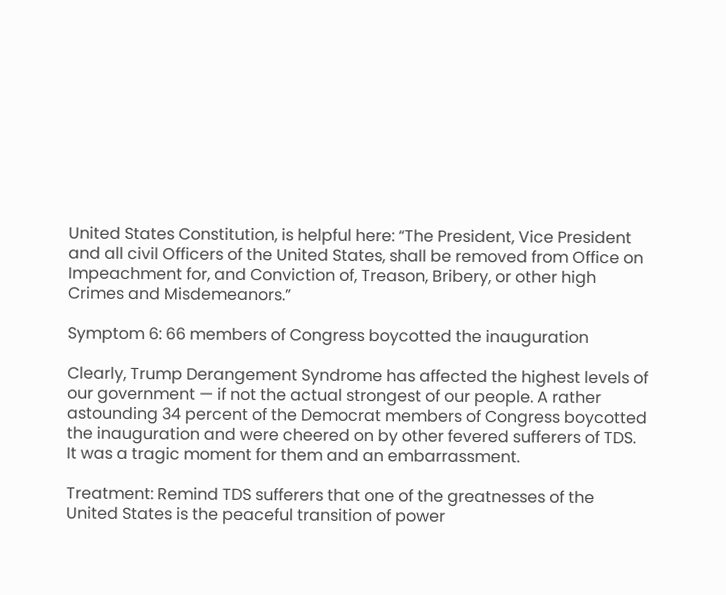United States Constitution, is helpful here: “The President, Vice President and all civil Officers of the United States, shall be removed from Office on Impeachment for, and Conviction of, Treason, Bribery, or other high Crimes and Misdemeanors.”

Symptom 6: 66 members of Congress boycotted the inauguration

Clearly, Trump Derangement Syndrome has affected the highest levels of our government — if not the actual strongest of our people. A rather astounding 34 percent of the Democrat members of Congress boycotted the inauguration and were cheered on by other fevered sufferers of TDS. It was a tragic moment for them and an embarrassment.

Treatment: Remind TDS sufferers that one of the greatnesses of the United States is the peaceful transition of power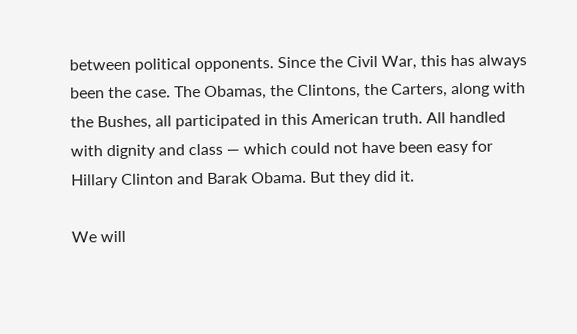between political opponents. Since the Civil War, this has always been the case. The Obamas, the Clintons, the Carters, along with the Bushes, all participated in this American truth. All handled with dignity and class — which could not have been easy for Hillary Clinton and Barak Obama. But they did it.

We will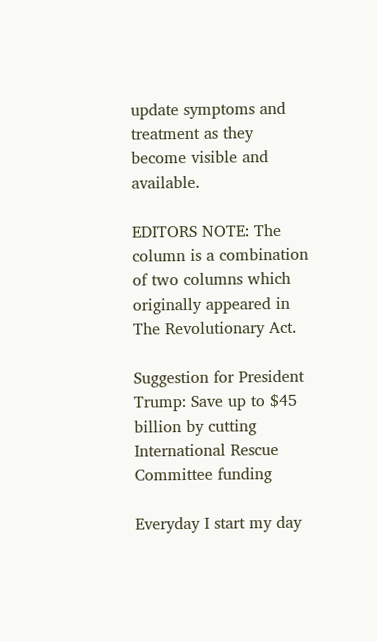update symptoms and treatment as they become visible and available.

EDITORS NOTE: The column is a combination of two columns which originally appeared in The Revolutionary Act.

Suggestion for President Trump: Save up to $45 billion by cutting International Rescue Committee funding

Everyday I start my day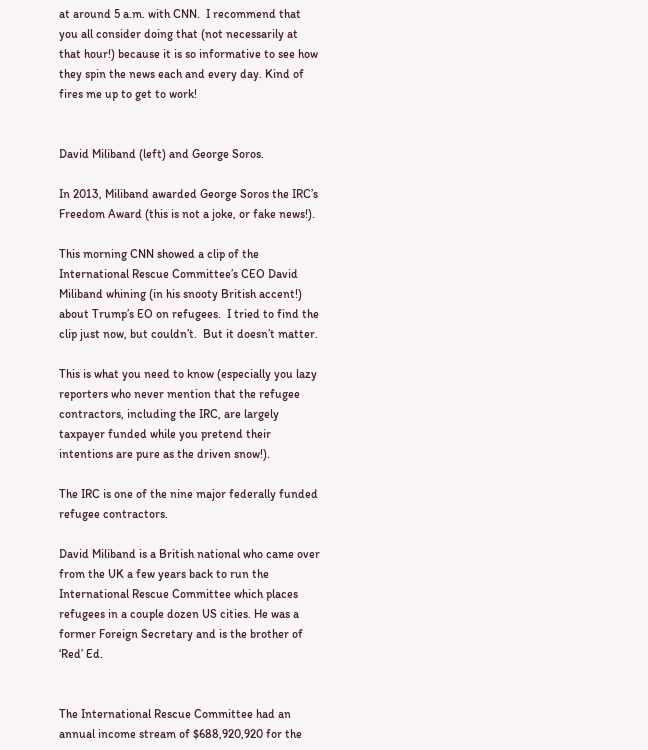at around 5 a.m. with CNN.  I recommend that you all consider doing that (not necessarily at that hour!) because it is so informative to see how they spin the news each and every day. Kind of fires me up to get to work!


David Miliband (left) and George Soros.

In 2013, Miliband awarded George Soros the IRC’s Freedom Award (this is not a joke, or fake news!).

This morning CNN showed a clip of the International Rescue Committee’s CEO David Miliband whining (in his snooty British accent!) about Trump’s EO on refugees.  I tried to find the clip just now, but couldn’t.  But it doesn’t matter.

This is what you need to know (especially you lazy reporters who never mention that the refugee contractors, including the IRC, are largely taxpayer funded while you pretend their intentions are pure as the driven snow!).

The IRC is one of the nine major federally funded refugee contractors.

David Miliband is a British national who came over from the UK a few years back to run the International Rescue Committee which places refugees in a couple dozen US cities. He was a former Foreign Secretary and is the brother of ‘Red’ Ed.


The International Rescue Committee had an annual income stream of $688,920,920 for the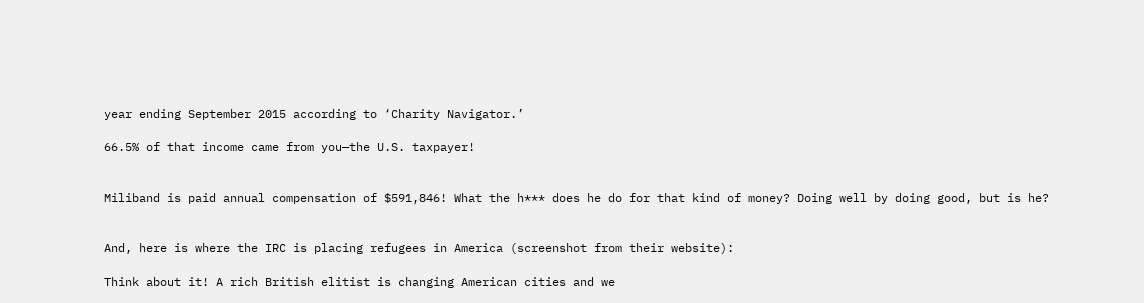year ending September 2015 according to ‘Charity Navigator.’

66.5% of that income came from you—the U.S. taxpayer!


Miliband is paid annual compensation of $591,846! What the h*** does he do for that kind of money? Doing well by doing good, but is he?


And, here is where the IRC is placing refugees in America (screenshot from their website):

Think about it! A rich British elitist is changing American cities and we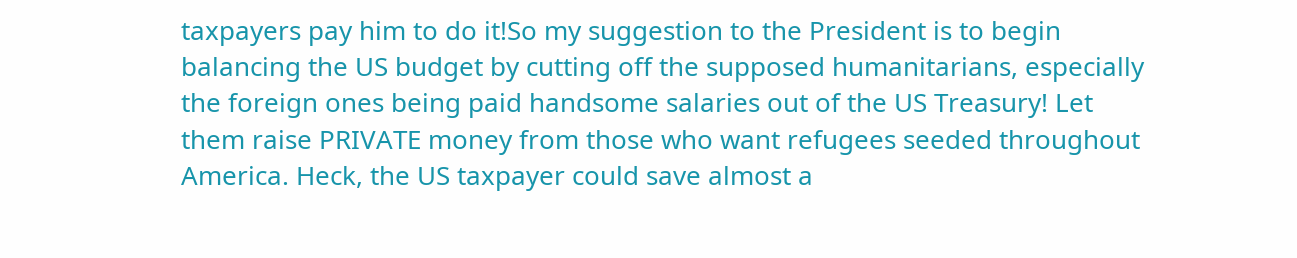taxpayers pay him to do it!So my suggestion to the President is to begin balancing the US budget by cutting off the supposed humanitarians, especially the foreign ones being paid handsome salaries out of the US Treasury! Let them raise PRIVATE money from those who want refugees seeded throughout America. Heck, the US taxpayer could save almost a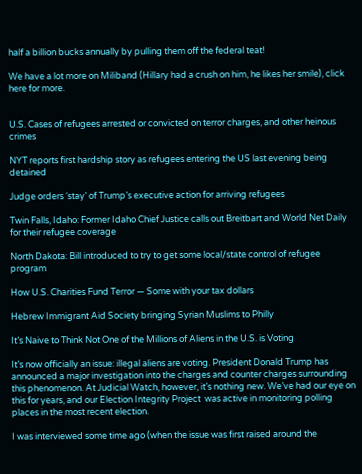half a billion bucks annually by pulling them off the federal teat!

We have a lot more on Miliband (Hillary had a crush on him, he likes her smile), click here for more.


U.S. Cases of refugees arrested or convicted on terror charges, and other heinous crimes

NYT reports first hardship story as refugees entering the US last evening being detained

Judge orders ‘stay’ of Trump’s executive action for arriving refugees

Twin Falls, Idaho: Former Idaho Chief Justice calls out Breitbart and World Net Daily for their refugee coverage

North Dakota: Bill introduced to try to get some local/state control of refugee program

How U.S. Charities Fund Terror — Some with your tax dollars

Hebrew Immigrant Aid Society bringing Syrian Muslims to Philly

It’s Naive to Think Not One of the Millions of Aliens in the U.S. is Voting

It’s now officially an issue: illegal aliens are voting. President Donald Trump has announced a major investigation into the charges and counter charges surrounding this phenomenon. At Judicial Watch, however, it’s nothing new. We’ve had our eye on this for years, and our Election Integrity Project  was active in monitoring polling places in the most recent election.

I was interviewed some time ago (when the issue was first raised around the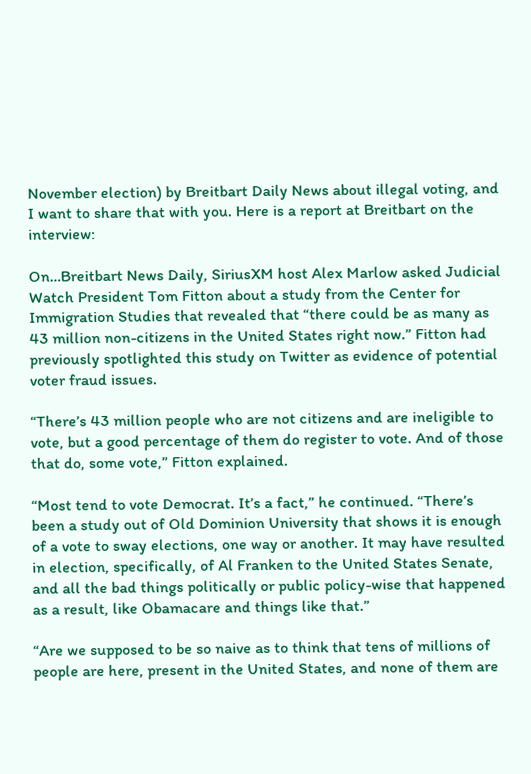November election) by Breitbart Daily News about illegal voting, and I want to share that with you. Here is a report at Breitbart on the interview:

On…Breitbart News Daily, SiriusXM host Alex Marlow asked Judicial Watch President Tom Fitton about a study from the Center for Immigration Studies that revealed that “there could be as many as 43 million non-citizens in the United States right now.” Fitton had previously spotlighted this study on Twitter as evidence of potential voter fraud issues.

“There’s 43 million people who are not citizens and are ineligible to vote, but a good percentage of them do register to vote. And of those that do, some vote,” Fitton explained.

“Most tend to vote Democrat. It’s a fact,” he continued. “There’s been a study out of Old Dominion University that shows it is enough of a vote to sway elections, one way or another. It may have resulted in election, specifically, of Al Franken to the United States Senate, and all the bad things politically or public policy-wise that happened as a result, like Obamacare and things like that.”

“Are we supposed to be so naive as to think that tens of millions of people are here, present in the United States, and none of them are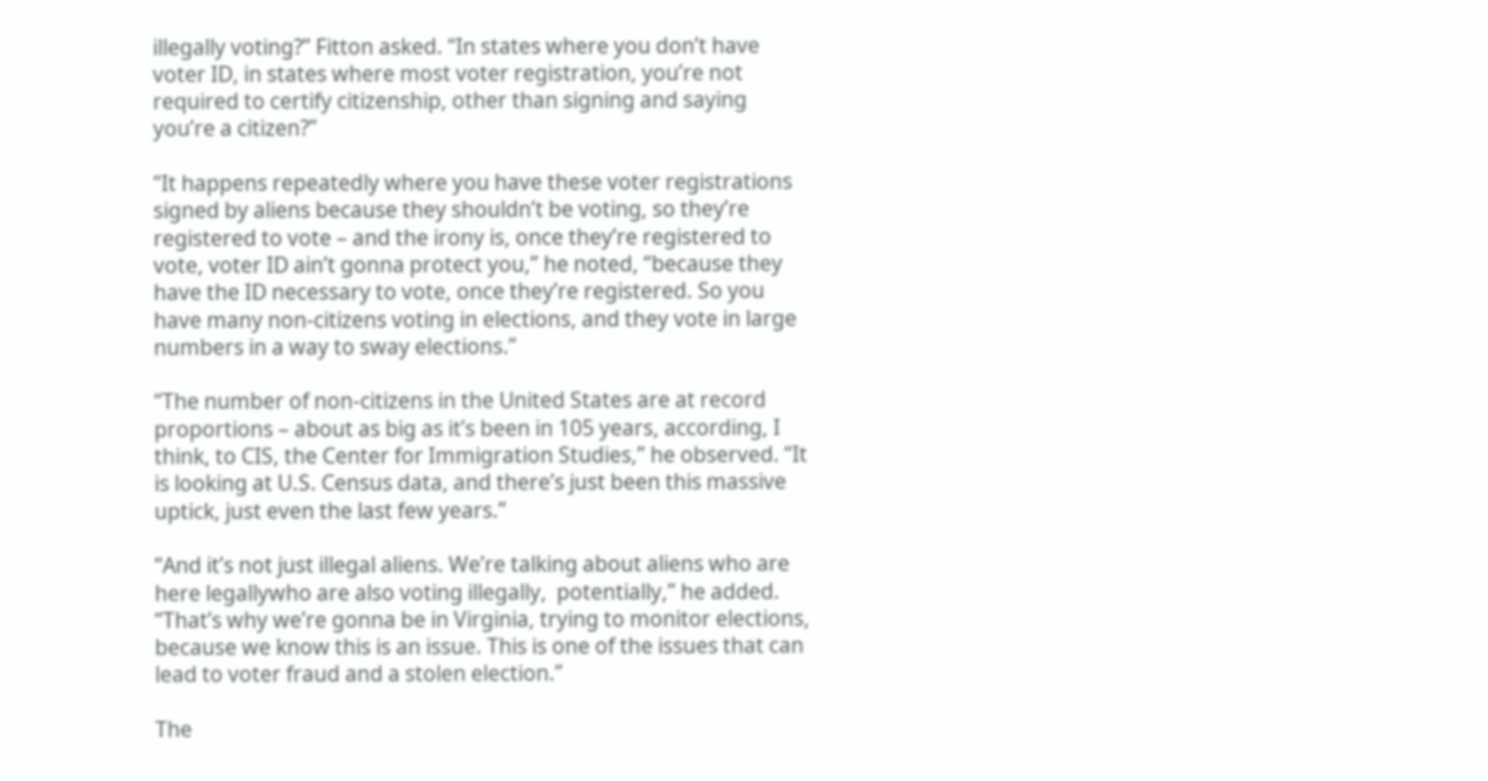illegally voting?” Fitton asked. “In states where you don’t have voter ID, in states where most voter registration, you’re not required to certify citizenship, other than signing and saying you’re a citizen?”

“It happens repeatedly where you have these voter registrations signed by aliens because they shouldn’t be voting, so they’re registered to vote – and the irony is, once they’re registered to vote, voter ID ain’t gonna protect you,” he noted, “because they have the ID necessary to vote, once they’re registered. So you have many non-citizens voting in elections, and they vote in large numbers in a way to sway elections.”

“The number of non-citizens in the United States are at record proportions – about as big as it’s been in 105 years, according, I think, to CIS, the Center for Immigration Studies,” he observed. “It is looking at U.S. Census data, and there’s just been this massive uptick, just even the last few years.”

“And it’s not just illegal aliens. We’re talking about aliens who are here legallywho are also voting illegally,  potentially,” he added. “That’s why we’re gonna be in Virginia, trying to monitor elections, because we know this is an issue. This is one of the issues that can lead to voter fraud and a stolen election.”

The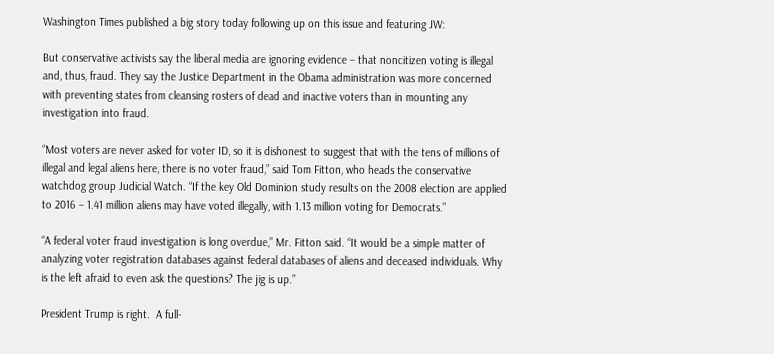Washington Times published a big story today following up on this issue and featuring JW:

But conservative activists say the liberal media are ignoring evidence – that noncitizen voting is illegal and, thus, fraud. They say the Justice Department in the Obama administration was more concerned with preventing states from cleansing rosters of dead and inactive voters than in mounting any investigation into fraud.

“Most voters are never asked for voter ID, so it is dishonest to suggest that with the tens of millions of illegal and legal aliens here, there is no voter fraud,” said Tom Fitton, who heads the conservative watchdog group Judicial Watch. “If the key Old Dominion study results on the 2008 election are applied to 2016 – 1.41 million aliens may have voted illegally, with 1.13 million voting for Democrats.”

“A federal voter fraud investigation is long overdue,” Mr. Fitton said. “It would be a simple matter of analyzing voter registration databases against federal databases of aliens and deceased individuals. Why is the left afraid to even ask the questions? The jig is up.”

President Trump is right.  A full-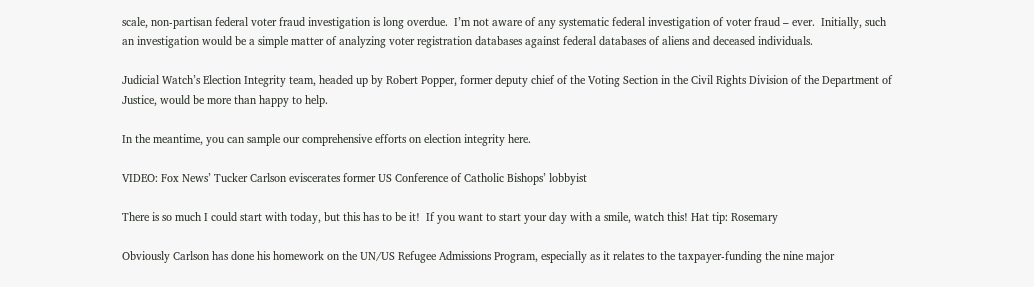scale, non-partisan federal voter fraud investigation is long overdue.  I’m not aware of any systematic federal investigation of voter fraud – ever.  Initially, such an investigation would be a simple matter of analyzing voter registration databases against federal databases of aliens and deceased individuals.

Judicial Watch’s Election Integrity team, headed up by Robert Popper, former deputy chief of the Voting Section in the Civil Rights Division of the Department of Justice, would be more than happy to help.

In the meantime, you can sample our comprehensive efforts on election integrity here.

VIDEO: Fox News’ Tucker Carlson eviscerates former US Conference of Catholic Bishops’ lobbyist

There is so much I could start with today, but this has to be it!  If you want to start your day with a smile, watch this! Hat tip: Rosemary

Obviously Carlson has done his homework on the UN/US Refugee Admissions Program, especially as it relates to the taxpayer-funding the nine major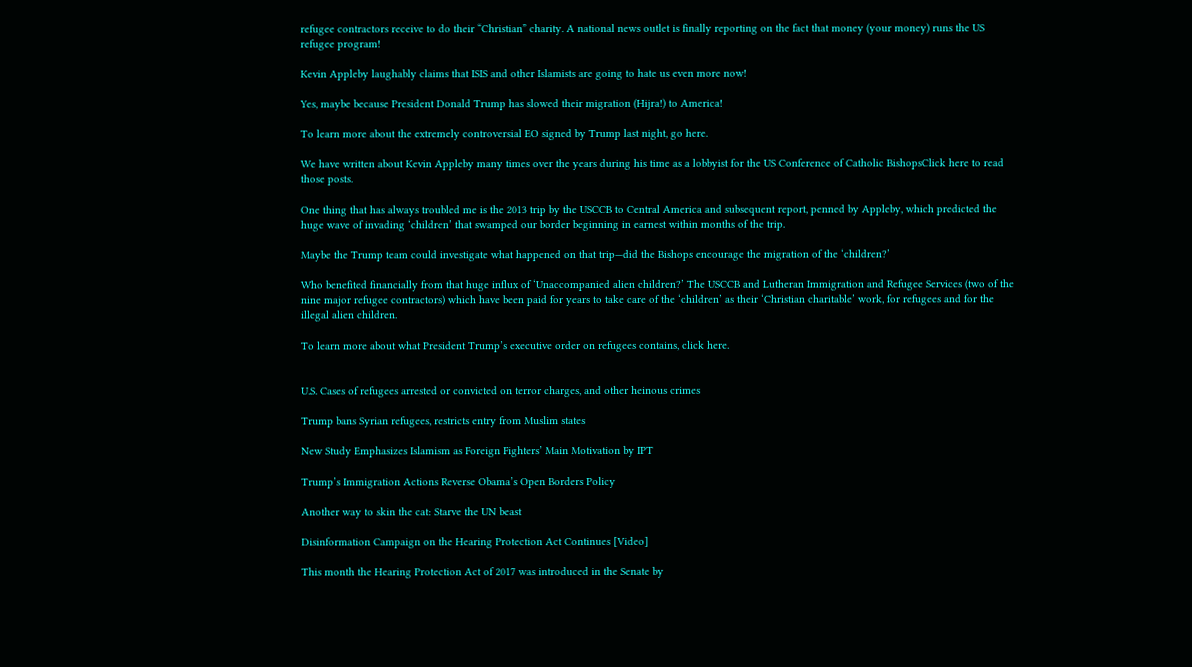refugee contractors receive to do their “Christian” charity. A national news outlet is finally reporting on the fact that money (your money) runs the US refugee program!

Kevin Appleby laughably claims that ISIS and other Islamists are going to hate us even more now!

Yes, maybe because President Donald Trump has slowed their migration (Hijra!) to America!

To learn more about the extremely controversial EO signed by Trump last night, go here.

We have written about Kevin Appleby many times over the years during his time as a lobbyist for the US Conference of Catholic BishopsClick here to read those posts.

One thing that has always troubled me is the 2013 trip by the USCCB to Central America and subsequent report, penned by Appleby, which predicted the huge wave of invading ‘children’ that swamped our border beginning in earnest within months of the trip.

Maybe the Trump team could investigate what happened on that trip—did the Bishops encourage the migration of the ‘children?’

Who benefited financially from that huge influx of ‘Unaccompanied alien children?’ The USCCB and Lutheran Immigration and Refugee Services (two of the nine major refugee contractors) which have been paid for years to take care of the ‘children’ as their ‘Christian charitable’ work, for refugees and for the illegal alien children.

To learn more about what President Trump’s executive order on refugees contains, click here.


U.S. Cases of refugees arrested or convicted on terror charges, and other heinous crimes

Trump bans Syrian refugees, restricts entry from Muslim states

New Study Emphasizes Islamism as Foreign Fighters’ Main Motivation by IPT

Trump’s Immigration Actions Reverse Obama’s Open Borders Policy

Another way to skin the cat: Starve the UN beast

Disinformation Campaign on the Hearing Protection Act Continues [Video]

This month the Hearing Protection Act of 2017 was introduced in the Senate by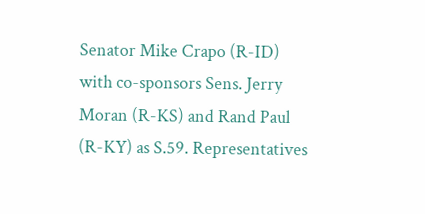Senator Mike Crapo (R-ID) with co-sponsors Sens. Jerry Moran (R-KS) and Rand Paul (R-KY) as S.59. Representatives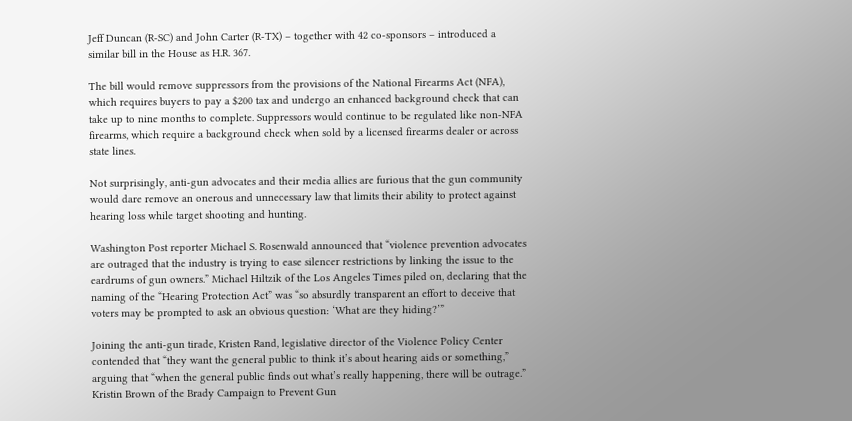Jeff Duncan (R-SC) and John Carter (R-TX) – together with 42 co-sponsors – introduced a similar bill in the House as H.R. 367.

The bill would remove suppressors from the provisions of the National Firearms Act (NFA), which requires buyers to pay a $200 tax and undergo an enhanced background check that can take up to nine months to complete. Suppressors would continue to be regulated like non-NFA firearms, which require a background check when sold by a licensed firearms dealer or across state lines.

Not surprisingly, anti-gun advocates and their media allies are furious that the gun community would dare remove an onerous and unnecessary law that limits their ability to protect against hearing loss while target shooting and hunting.

Washington Post reporter Michael S. Rosenwald announced that “violence prevention advocates are outraged that the industry is trying to ease silencer restrictions by linking the issue to the eardrums of gun owners.” Michael Hiltzik of the Los Angeles Times piled on, declaring that the naming of the “Hearing Protection Act” was “so absurdly transparent an effort to deceive that voters may be prompted to ask an obvious question: ‘What are they hiding?’”

Joining the anti-gun tirade, Kristen Rand, legislative director of the Violence Policy Center contended that “they want the general public to think it’s about hearing aids or something,” arguing that “when the general public finds out what’s really happening, there will be outrage.” Kristin Brown of the Brady Campaign to Prevent Gun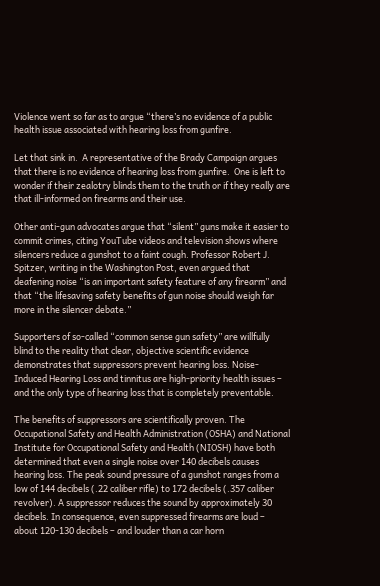Violence went so far as to argue “there’s no evidence of a public health issue associated with hearing loss from gunfire.

Let that sink in.  A representative of the Brady Campaign argues that there is no evidence of hearing loss from gunfire.  One is left to wonder if their zealotry blinds them to the truth or if they really are that ill-informed on firearms and their use.

Other anti-gun advocates argue that “silent” guns make it easier to commit crimes, citing YouTube videos and television shows where silencers reduce a gunshot to a faint cough. Professor Robert J. Spitzer, writing in the Washington Post, even argued that deafening noise “is an important safety feature of any firearm” and that “the lifesaving safety benefits of gun noise should weigh far more in the silencer debate.”

Supporters of so-called “common sense gun safety” are willfully blind to the reality that clear, objective scientific evidence demonstrates that suppressors prevent hearing loss. Noise-Induced Hearing Loss and tinnitus are high-priority health issues – and the only type of hearing loss that is completely preventable.

The benefits of suppressors are scientifically proven. The Occupational Safety and Health Administration (OSHA) and National Institute for Occupational Safety and Health (NIOSH) have both determined that even a single noise over 140 decibels causes hearing loss. The peak sound pressure of a gunshot ranges from a low of 144 decibels (.22 caliber rifle) to 172 decibels (.357 caliber revolver). A suppressor reduces the sound by approximately 30 decibels. In consequence, even suppressed firearms are loud – about 120-130 decibels – and louder than a car horn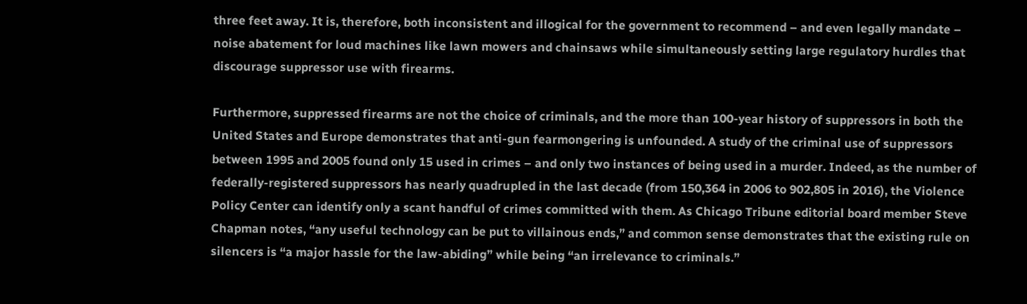three feet away. It is, therefore, both inconsistent and illogical for the government to recommend – and even legally mandate – noise abatement for loud machines like lawn mowers and chainsaws while simultaneously setting large regulatory hurdles that discourage suppressor use with firearms.

Furthermore, suppressed firearms are not the choice of criminals, and the more than 100-year history of suppressors in both the United States and Europe demonstrates that anti-gun fearmongering is unfounded. A study of the criminal use of suppressors between 1995 and 2005 found only 15 used in crimes – and only two instances of being used in a murder. Indeed, as the number of federally-registered suppressors has nearly quadrupled in the last decade (from 150,364 in 2006 to 902,805 in 2016), the Violence Policy Center can identify only a scant handful of crimes committed with them. As Chicago Tribune editorial board member Steve Chapman notes, “any useful technology can be put to villainous ends,” and common sense demonstrates that the existing rule on silencers is “a major hassle for the law-abiding” while being “an irrelevance to criminals.”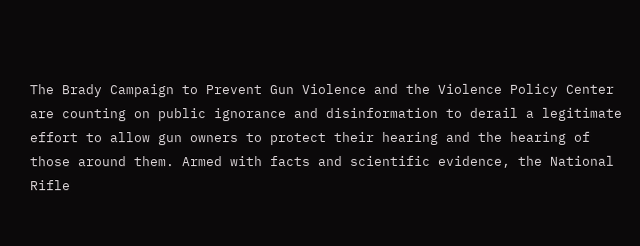The Brady Campaign to Prevent Gun Violence and the Violence Policy Center are counting on public ignorance and disinformation to derail a legitimate effort to allow gun owners to protect their hearing and the hearing of those around them. Armed with facts and scientific evidence, the National Rifle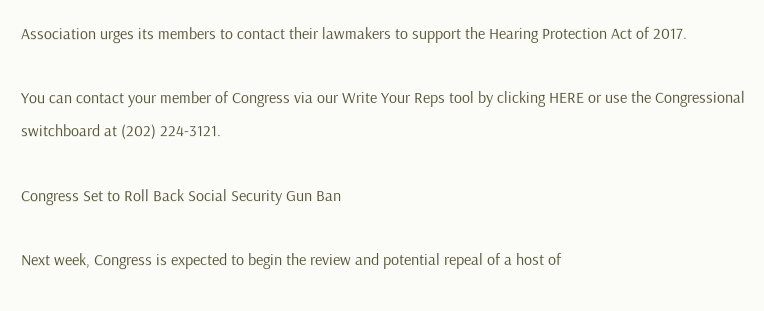Association urges its members to contact their lawmakers to support the Hearing Protection Act of 2017.

You can contact your member of Congress via our Write Your Reps tool by clicking HERE or use the Congressional switchboard at (202) 224-3121.

Congress Set to Roll Back Social Security Gun Ban

Next week, Congress is expected to begin the review and potential repeal of a host of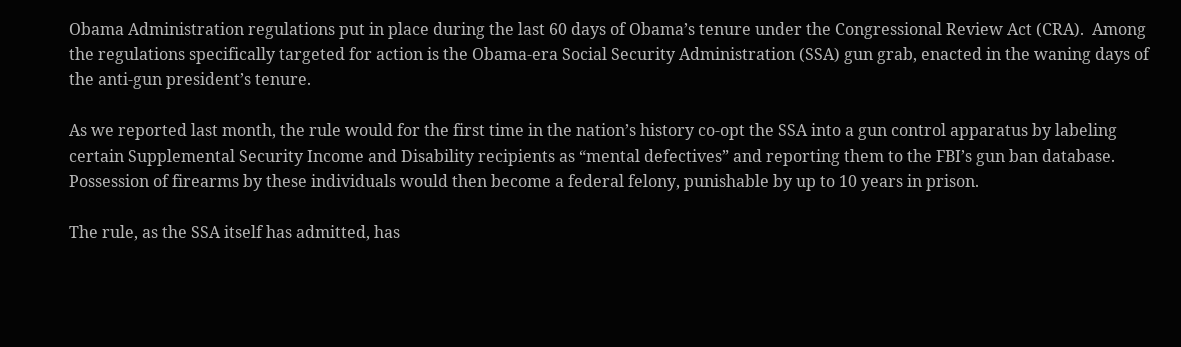Obama Administration regulations put in place during the last 60 days of Obama’s tenure under the Congressional Review Act (CRA).  Among the regulations specifically targeted for action is the Obama-era Social Security Administration (SSA) gun grab, enacted in the waning days of the anti-gun president’s tenure.

As we reported last month, the rule would for the first time in the nation’s history co-opt the SSA into a gun control apparatus by labeling certain Supplemental Security Income and Disability recipients as “mental defectives” and reporting them to the FBI’s gun ban database. Possession of firearms by these individuals would then become a federal felony, punishable by up to 10 years in prison.

The rule, as the SSA itself has admitted, has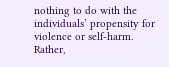nothing to do with the individuals’ propensity for violence or self-harm. Rather,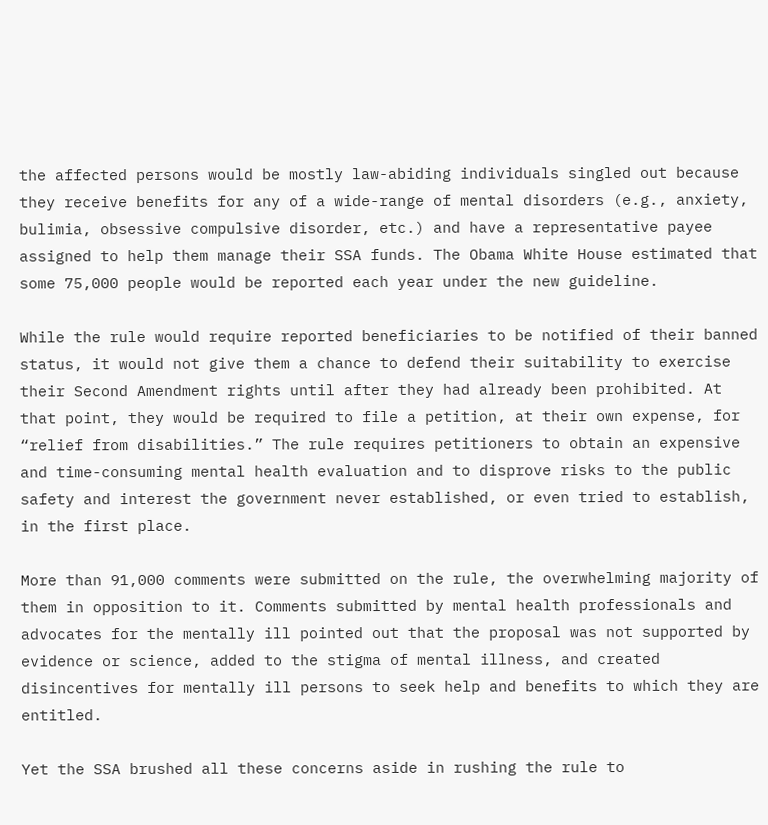the affected persons would be mostly law-abiding individuals singled out because they receive benefits for any of a wide-range of mental disorders (e.g., anxiety, bulimia, obsessive compulsive disorder, etc.) and have a representative payee assigned to help them manage their SSA funds. The Obama White House estimated that some 75,000 people would be reported each year under the new guideline.

While the rule would require reported beneficiaries to be notified of their banned status, it would not give them a chance to defend their suitability to exercise their Second Amendment rights until after they had already been prohibited. At that point, they would be required to file a petition, at their own expense, for “relief from disabilities.” The rule requires petitioners to obtain an expensive and time-consuming mental health evaluation and to disprove risks to the public safety and interest the government never established, or even tried to establish, in the first place.

More than 91,000 comments were submitted on the rule, the overwhelming majority of them in opposition to it. Comments submitted by mental health professionals and advocates for the mentally ill pointed out that the proposal was not supported by evidence or science, added to the stigma of mental illness, and created disincentives for mentally ill persons to seek help and benefits to which they are entitled.

Yet the SSA brushed all these concerns aside in rushing the rule to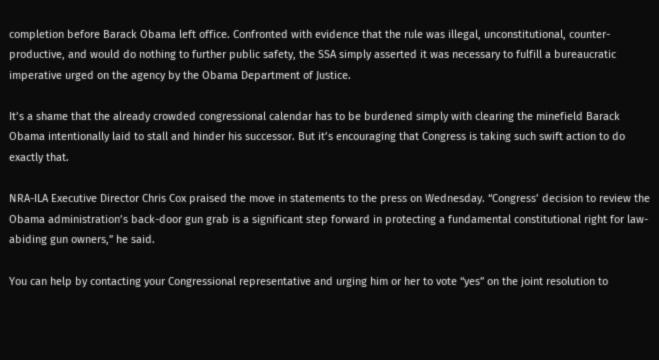completion before Barack Obama left office. Confronted with evidence that the rule was illegal, unconstitutional, counter-productive, and would do nothing to further public safety, the SSA simply asserted it was necessary to fulfill a bureaucratic imperative urged on the agency by the Obama Department of Justice.

It’s a shame that the already crowded congressional calendar has to be burdened simply with clearing the minefield Barack Obama intentionally laid to stall and hinder his successor. But it’s encouraging that Congress is taking such swift action to do exactly that.

NRA-ILA Executive Director Chris Cox praised the move in statements to the press on Wednesday. “Congress’ decision to review the Obama administration’s back-door gun grab is a significant step forward in protecting a fundamental constitutional right for law-abiding gun owners,” he said.

You can help by contacting your Congressional representative and urging him or her to vote “yes” on the joint resolution to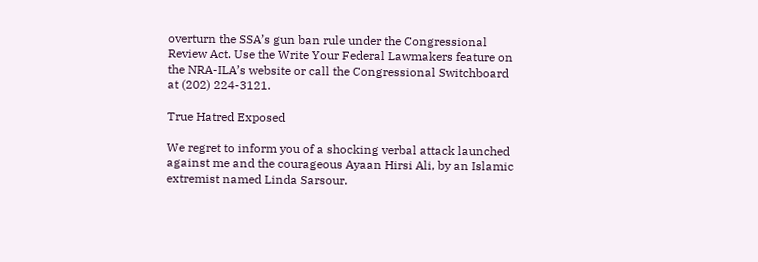overturn the SSA’s gun ban rule under the Congressional Review Act. Use the Write Your Federal Lawmakers feature on the NRA-ILA’s website or call the Congressional Switchboard at (202) 224-3121.

True Hatred Exposed

We regret to inform you of a shocking verbal attack launched against me and the courageous Ayaan Hirsi Ali, by an Islamic extremist named Linda Sarsour.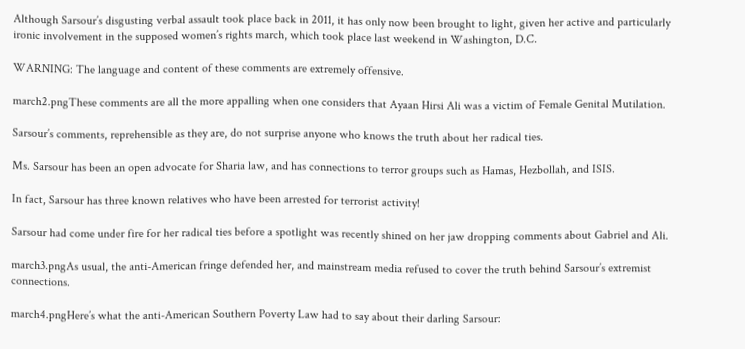Although Sarsour’s disgusting verbal assault took place back in 2011, it has only now been brought to light, given her active and particularly ironic involvement in the supposed women’s rights march, which took place last weekend in Washington, D.C.

WARNING: The language and content of these comments are extremely offensive.

march2.pngThese comments are all the more appalling when one considers that Ayaan Hirsi Ali was a victim of Female Genital Mutilation.

Sarsour’s comments, reprehensible as they are, do not surprise anyone who knows the truth about her radical ties.

Ms. Sarsour has been an open advocate for Sharia law, and has connections to terror groups such as Hamas, Hezbollah, and ISIS.

In fact, Sarsour has three known relatives who have been arrested for terrorist activity!

Sarsour had come under fire for her radical ties before a spotlight was recently shined on her jaw dropping comments about Gabriel and Ali.

march3.pngAs usual, the anti-American fringe defended her, and mainstream media refused to cover the truth behind Sarsour’s extremist connections.

march4.pngHere’s what the anti-American Southern Poverty Law had to say about their darling Sarsour: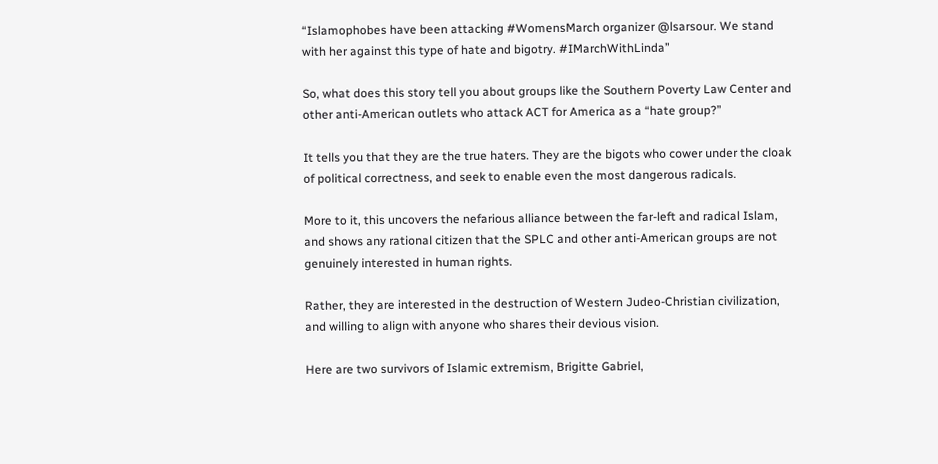“Islamophobes have been attacking #WomensMarch organizer @lsarsour. We stand with her against this type of hate and bigotry. #IMarchWithLinda”

So, what does this story tell you about groups like the Southern Poverty Law Center and other anti-American outlets who attack ACT for America as a “hate group?”

It tells you that they are the true haters. They are the bigots who cower under the cloak of political correctness, and seek to enable even the most dangerous radicals.

More to it, this uncovers the nefarious alliance between the far-left and radical Islam, and shows any rational citizen that the SPLC and other anti-American groups are not genuinely interested in human rights.

Rather, they are interested in the destruction of Western Judeo-Christian civilization, and willing to align with anyone who shares their devious vision.

Here are two survivors of Islamic extremism, Brigitte Gabriel,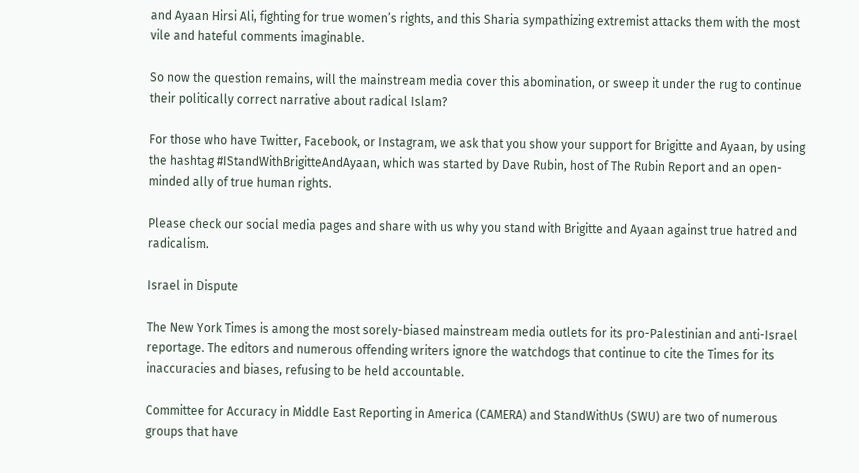and Ayaan Hirsi Ali, fighting for true women’s rights, and this Sharia sympathizing extremist attacks them with the most vile and hateful comments imaginable.

So now the question remains, will the mainstream media cover this abomination, or sweep it under the rug to continue their politically correct narrative about radical Islam?

For those who have Twitter, Facebook, or Instagram, we ask that you show your support for Brigitte and Ayaan, by using the hashtag #IStandWithBrigitteAndAyaan, which was started by Dave Rubin, host of The Rubin Report and an open-minded ally of true human rights.

Please check our social media pages and share with us why you stand with Brigitte and Ayaan against true hatred and radicalism.

Israel in Dispute

The New York Times is among the most sorely-biased mainstream media outlets for its pro-Palestinian and anti-Israel reportage. The editors and numerous offending writers ignore the watchdogs that continue to cite the Times for its inaccuracies and biases, refusing to be held accountable.

Committee for Accuracy in Middle East Reporting in America (CAMERA) and StandWithUs (SWU) are two of numerous groups that have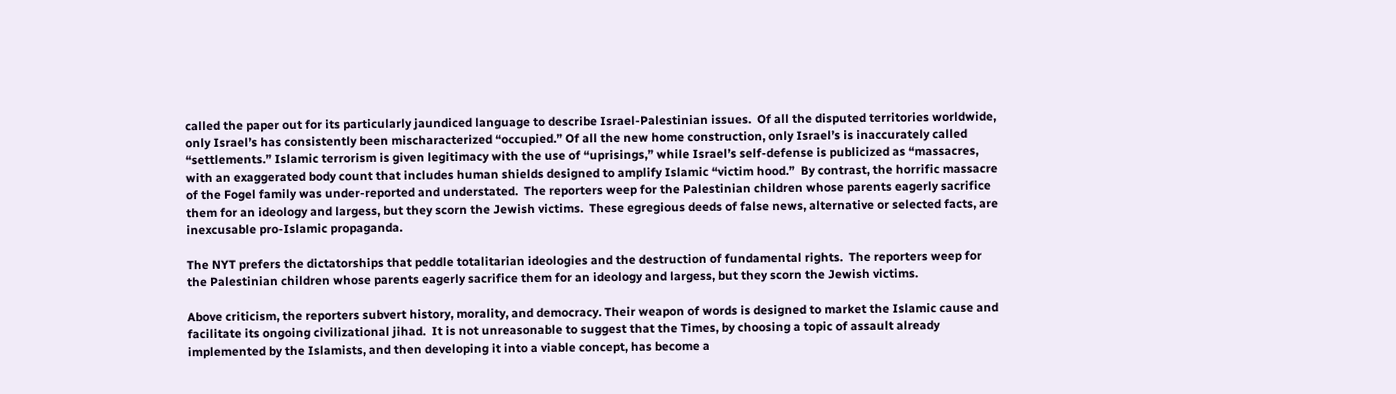called the paper out for its particularly jaundiced language to describe Israel-Palestinian issues.  Of all the disputed territories worldwide, only Israel’s has consistently been mischaracterized “occupied.” Of all the new home construction, only Israel’s is inaccurately called “settlements.” Islamic terrorism is given legitimacy with the use of “uprisings,” while Israel’s self-defense is publicized as “massacres, with an exaggerated body count that includes human shields designed to amplify Islamic “victim hood.”  By contrast, the horrific massacre of the Fogel family was under-reported and understated.  The reporters weep for the Palestinian children whose parents eagerly sacrifice them for an ideology and largess, but they scorn the Jewish victims.  These egregious deeds of false news, alternative or selected facts, are inexcusable pro-Islamic propaganda.

The NYT prefers the dictatorships that peddle totalitarian ideologies and the destruction of fundamental rights.  The reporters weep for the Palestinian children whose parents eagerly sacrifice them for an ideology and largess, but they scorn the Jewish victims.

Above criticism, the reporters subvert history, morality, and democracy. Their weapon of words is designed to market the Islamic cause and facilitate its ongoing civilizational jihad.  It is not unreasonable to suggest that the Times, by choosing a topic of assault already implemented by the Islamists, and then developing it into a viable concept, has become a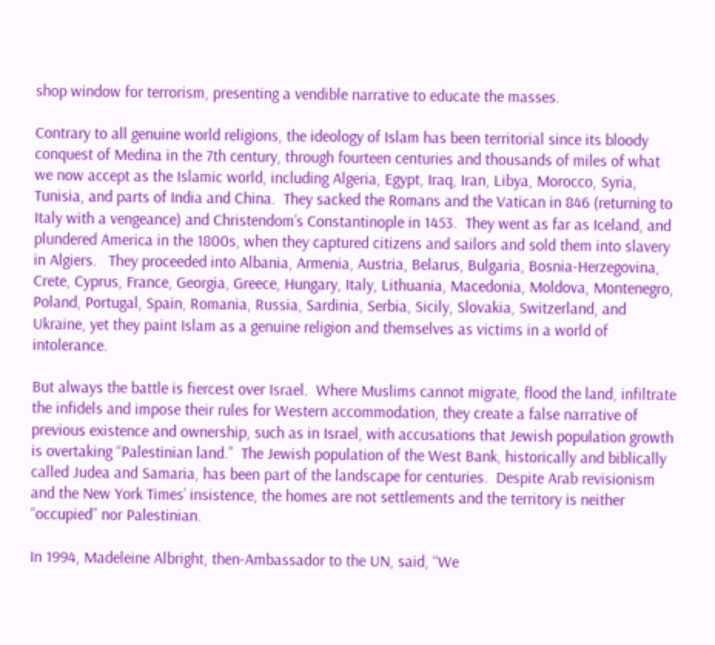shop window for terrorism, presenting a vendible narrative to educate the masses.

Contrary to all genuine world religions, the ideology of Islam has been territorial since its bloody conquest of Medina in the 7th century, through fourteen centuries and thousands of miles of what we now accept as the Islamic world, including Algeria, Egypt, Iraq, Iran, Libya, Morocco, Syria, Tunisia, and parts of India and China.  They sacked the Romans and the Vatican in 846 (returning to Italy with a vengeance) and Christendom’s Constantinople in 1453.  They went as far as Iceland, and plundered America in the 1800s, when they captured citizens and sailors and sold them into slavery in Algiers.   They proceeded into Albania, Armenia, Austria, Belarus, Bulgaria, Bosnia-Herzegovina, Crete, Cyprus, France, Georgia, Greece, Hungary, Italy, Lithuania, Macedonia, Moldova, Montenegro, Poland, Portugal, Spain, Romania, Russia, Sardinia, Serbia, Sicily, Slovakia, Switzerland, and Ukraine, yet they paint Islam as a genuine religion and themselves as victims in a world of intolerance.

But always the battle is fiercest over Israel.  Where Muslims cannot migrate, flood the land, infiltrate the infidels and impose their rules for Western accommodation, they create a false narrative of previous existence and ownership, such as in Israel, with accusations that Jewish population growth is overtaking “Palestinian land.”  The Jewish population of the West Bank, historically and biblically called Judea and Samaria, has been part of the landscape for centuries.  Despite Arab revisionism and the New York Times’ insistence, the homes are not settlements and the territory is neither “occupied” nor Palestinian.

In 1994, Madeleine Albright, then-Ambassador to the UN, said, “We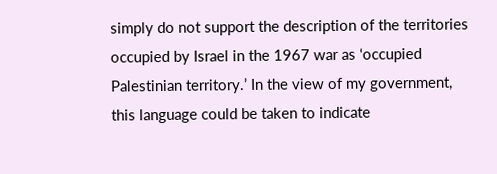simply do not support the description of the territories occupied by Israel in the 1967 war as ‘occupied Palestinian territory.’ In the view of my government, this language could be taken to indicate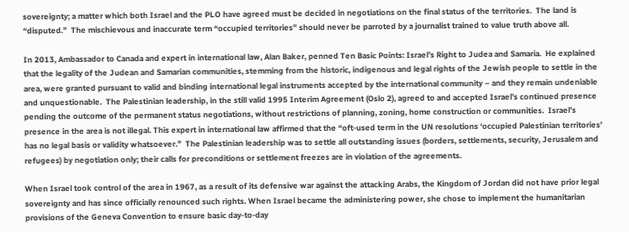sovereignty; a matter which both Israel and the PLO have agreed must be decided in negotiations on the final status of the territories.  The land is “disputed.”  The mischievous and inaccurate term “occupied territories” should never be parroted by a journalist trained to value truth above all.

In 2013, Ambassador to Canada and expert in international law, Alan Baker, penned Ten Basic Points: Israel’s Right to Judea and Samaria.  He explained that the legality of the Judean and Samarian communities, stemming from the historic, indigenous and legal rights of the Jewish people to settle in the area, were granted pursuant to valid and binding international legal instruments accepted by the international community – and they remain undeniable and unquestionable.  The Palestinian leadership, in the still valid 1995 Interim Agreement (Oslo 2), agreed to and accepted Israel’s continued presence pending the outcome of the permanent status negotiations, without restrictions of planning, zoning, home construction or communities.  Israel’s presence in the area is not illegal. This expert in international law affirmed that the “oft-used term in the UN resolutions ‘occupied Palestinian territories’ has no legal basis or validity whatsoever.”  The Palestinian leadership was to settle all outstanding issues (borders, settlements, security, Jerusalem and refugees) by negotiation only; their calls for preconditions or settlement freezes are in violation of the agreements.

When Israel took control of the area in 1967, as a result of its defensive war against the attacking Arabs, the Kingdom of Jordan did not have prior legal sovereignty and has since officially renounced such rights. When Israel became the administering power, she chose to implement the humanitarian provisions of the Geneva Convention to ensure basic day-to-day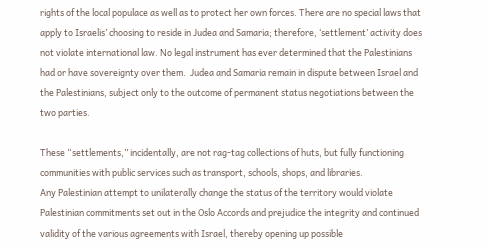rights of the local populace as well as to protect her own forces. There are no special laws that apply to Israelis’ choosing to reside in Judea and Samaria; therefore, ‘settlement’ activity does not violate international law. No legal instrument has ever determined that the Palestinians had or have sovereignty over them.  Judea and Samaria remain in dispute between Israel and the Palestinians, subject only to the outcome of permanent status negotiations between the two parties.

These “settlements,” incidentally, are not rag-tag collections of huts, but fully functioning communities with public services such as transport, schools, shops, and libraries.
Any Palestinian attempt to unilaterally change the status of the territory would violate Palestinian commitments set out in the Oslo Accords and prejudice the integrity and continued validity of the various agreements with Israel, thereby opening up possible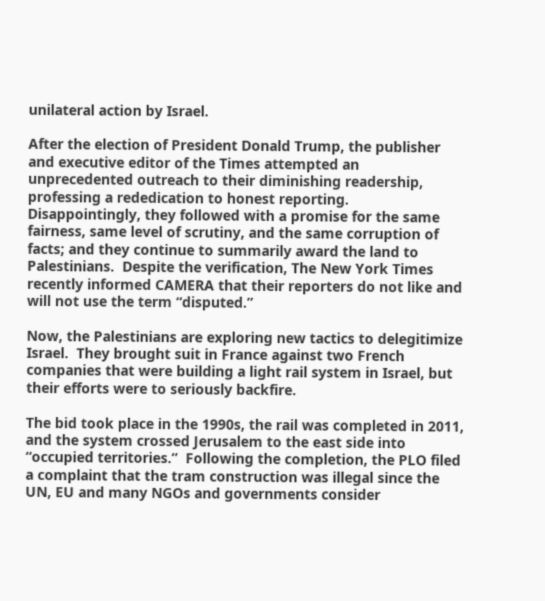unilateral action by Israel.

After the election of President Donald Trump, the publisher and executive editor of the Times attempted an unprecedented outreach to their diminishing readership, professing a rededication to honest reporting.  Disappointingly, they followed with a promise for the same fairness, same level of scrutiny, and the same corruption of facts; and they continue to summarily award the land to Palestinians.  Despite the verification, The New York Times recently informed CAMERA that their reporters do not like and will not use the term “disputed.”

Now, the Palestinians are exploring new tactics to delegitimize Israel.  They brought suit in France against two French companies that were building a light rail system in Israel, but their efforts were to seriously backfire.

The bid took place in the 1990s, the rail was completed in 2011, and the system crossed Jerusalem to the east side into “occupied territories.”  Following the completion, the PLO filed a complaint that the tram construction was illegal since the UN, EU and many NGOs and governments consider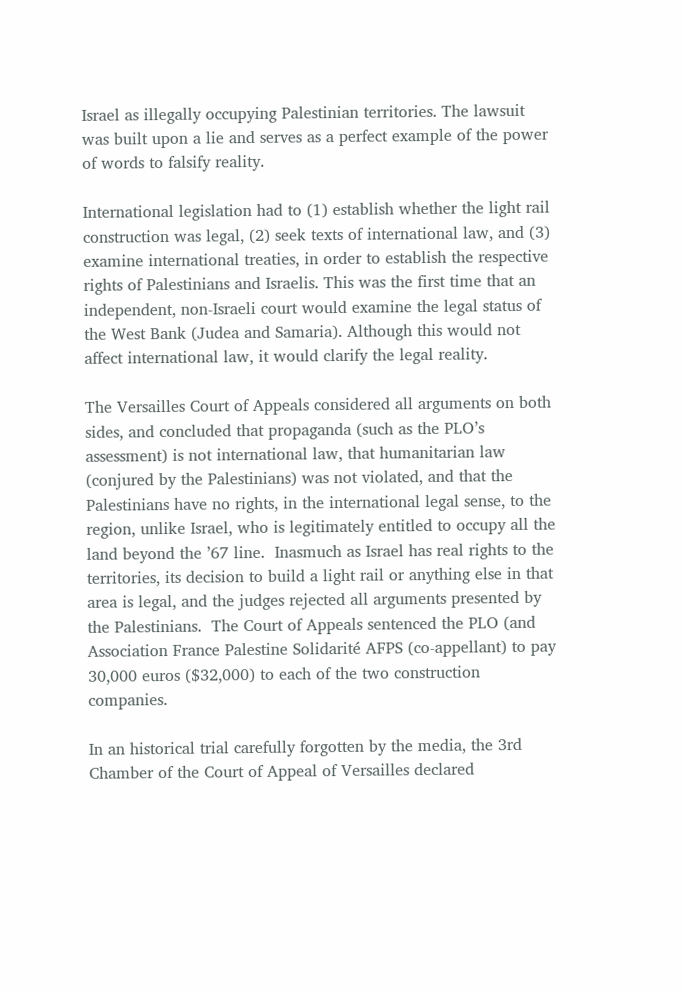Israel as illegally occupying Palestinian territories. The lawsuit was built upon a lie and serves as a perfect example of the power of words to falsify reality.

International legislation had to (1) establish whether the light rail construction was legal, (2) seek texts of international law, and (3) examine international treaties, in order to establish the respective rights of Palestinians and Israelis. This was the first time that an independent, non-Israeli court would examine the legal status of the West Bank (Judea and Samaria). Although this would not affect international law, it would clarify the legal reality.

The Versailles Court of Appeals considered all arguments on both sides, and concluded that propaganda (such as the PLO’s assessment) is not international law, that humanitarian law (conjured by the Palestinians) was not violated, and that the Palestinians have no rights, in the international legal sense, to the region, unlike Israel, who is legitimately entitled to occupy all the land beyond the ’67 line.  Inasmuch as Israel has real rights to the territories, its decision to build a light rail or anything else in that area is legal, and the judges rejected all arguments presented by the Palestinians.  The Court of Appeals sentenced the PLO (and Association France Palestine Solidarité AFPS (co-appellant) to pay 30,000 euros ($32,000) to each of the two construction companies.

In an historical trial carefully forgotten by the media, the 3rd Chamber of the Court of Appeal of Versailles declared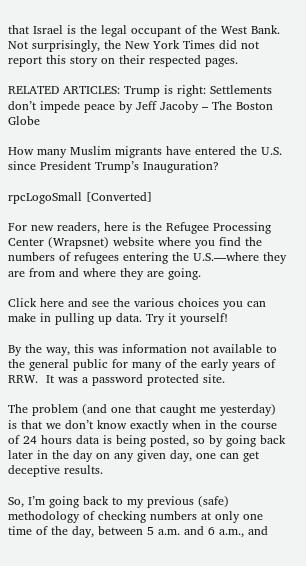that Israel is the legal occupant of the West Bank.  Not surprisingly, the New York Times did not report this story on their respected pages.

RELATED ARTICLES: Trump is right: Settlements don’t impede peace by Jeff Jacoby – The Boston Globe

How many Muslim migrants have entered the U.S. since President Trump’s Inauguration?

rpcLogoSmall [Converted]

For new readers, here is the Refugee Processing Center (Wrapsnet) website where you find the numbers of refugees entering the U.S.—where they are from and where they are going.

Click here and see the various choices you can make in pulling up data. Try it yourself!

By the way, this was information not available to the general public for many of the early years of RRW.  It was a password protected site.

The problem (and one that caught me yesterday) is that we don’t know exactly when in the course of 24 hours data is being posted, so by going back later in the day on any given day, one can get deceptive results.

So, I’m going back to my previous (safe) methodology of checking numbers at only one time of the day, between 5 a.m. and 6 a.m., and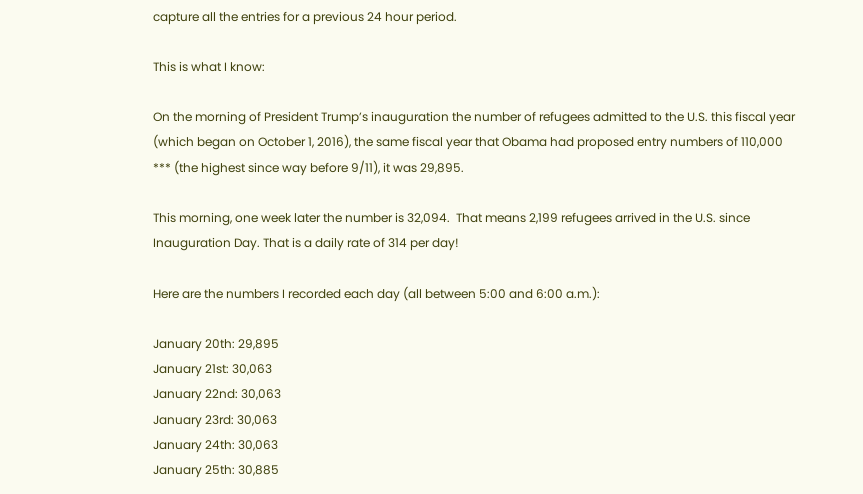capture all the entries for a previous 24 hour period.

This is what I know:

On the morning of President Trump’s inauguration the number of refugees admitted to the U.S. this fiscal year (which began on October 1, 2016), the same fiscal year that Obama had proposed entry numbers of 110,000 *** (the highest since way before 9/11), it was 29,895.

This morning, one week later the number is 32,094.  That means 2,199 refugees arrived in the U.S. since Inauguration Day. That is a daily rate of 314 per day!

Here are the numbers I recorded each day (all between 5:00 and 6:00 a.m.):

January 20th: 29,895
January 21st: 30,063
January 22nd: 30,063
January 23rd: 30,063
January 24th: 30,063
January 25th: 30,885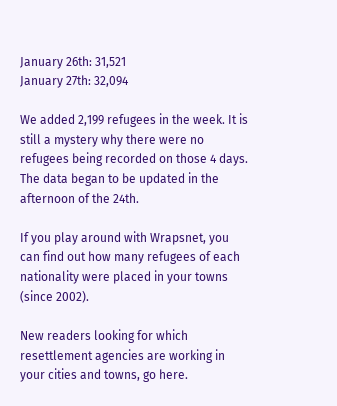January 26th: 31,521
January 27th: 32,094

We added 2,199 refugees in the week. It is still a mystery why there were no refugees being recorded on those 4 days. The data began to be updated in the afternoon of the 24th.

If you play around with Wrapsnet, you can find out how many refugees of each nationality were placed in your towns (since 2002).

New readers looking for which resettlement agencies are working in your cities and towns, go here.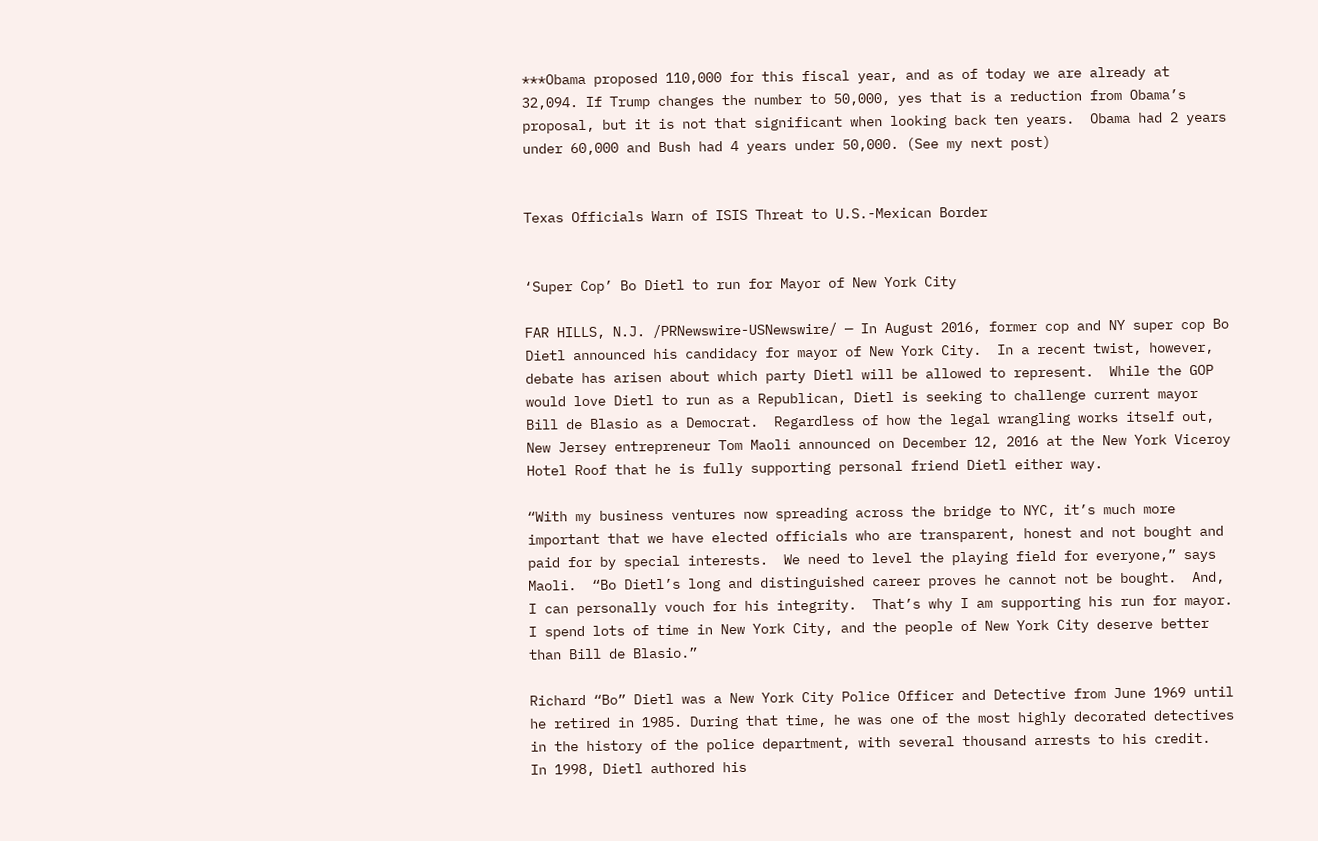***Obama proposed 110,000 for this fiscal year, and as of today we are already at 32,094. If Trump changes the number to 50,000, yes that is a reduction from Obama’s proposal, but it is not that significant when looking back ten years.  Obama had 2 years under 60,000 and Bush had 4 years under 50,000. (See my next post)


Texas Officials Warn of ISIS Threat to U.S.-Mexican Border


‘Super Cop’ Bo Dietl to run for Mayor of New York City

FAR HILLS, N.J. /PRNewswire-USNewswire/ — In August 2016, former cop and NY super cop Bo Dietl announced his candidacy for mayor of New York City.  In a recent twist, however, debate has arisen about which party Dietl will be allowed to represent.  While the GOP would love Dietl to run as a Republican, Dietl is seeking to challenge current mayor Bill de Blasio as a Democrat.  Regardless of how the legal wrangling works itself out, New Jersey entrepreneur Tom Maoli announced on December 12, 2016 at the New York Viceroy Hotel Roof that he is fully supporting personal friend Dietl either way.

“With my business ventures now spreading across the bridge to NYC, it’s much more important that we have elected officials who are transparent, honest and not bought and paid for by special interests.  We need to level the playing field for everyone,” says Maoli.  “Bo Dietl’s long and distinguished career proves he cannot not be bought.  And, I can personally vouch for his integrity.  That’s why I am supporting his run for mayor.  I spend lots of time in New York City, and the people of New York City deserve better than Bill de Blasio.”

Richard “Bo” Dietl was a New York City Police Officer and Detective from June 1969 until he retired in 1985. During that time, he was one of the most highly decorated detectives in the history of the police department, with several thousand arrests to his credit.  In 1998, Dietl authored his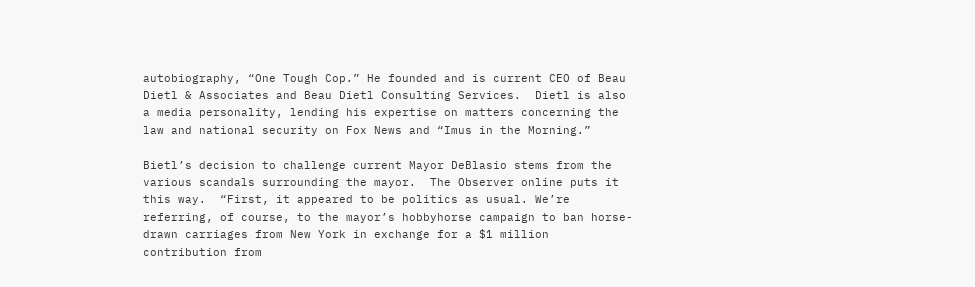autobiography, “One Tough Cop.” He founded and is current CEO of Beau Dietl & Associates and Beau Dietl Consulting Services.  Dietl is also a media personality, lending his expertise on matters concerning the law and national security on Fox News and “Imus in the Morning.”

Bietl’s decision to challenge current Mayor DeBlasio stems from the various scandals surrounding the mayor.  The Observer online puts it this way.  “First, it appeared to be politics as usual. We’re referring, of course, to the mayor’s hobbyhorse campaign to ban horse-drawn carriages from New York in exchange for a $1 million contribution from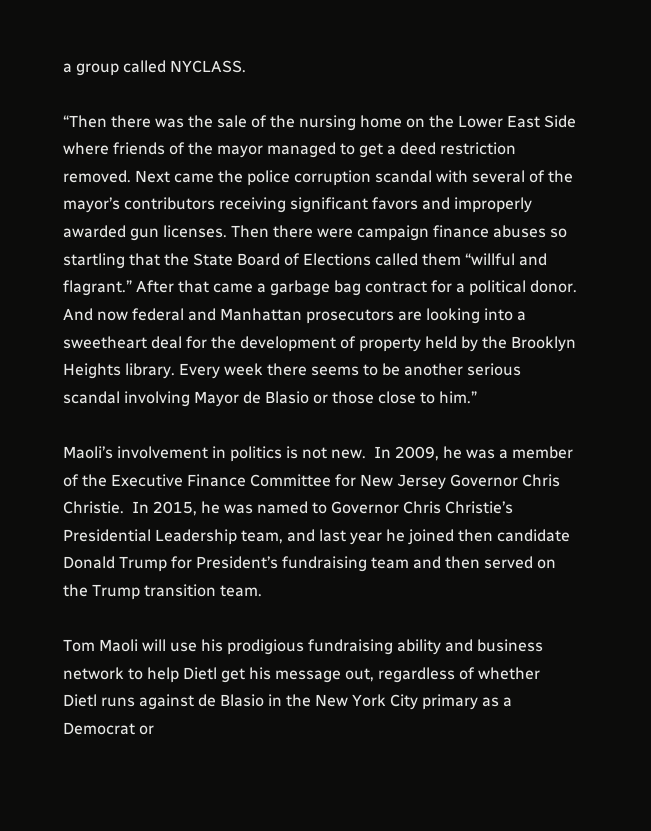a group called NYCLASS.

“Then there was the sale of the nursing home on the Lower East Side where friends of the mayor managed to get a deed restriction removed. Next came the police corruption scandal with several of the mayor’s contributors receiving significant favors and improperly awarded gun licenses. Then there were campaign finance abuses so startling that the State Board of Elections called them “willful and flagrant.” After that came a garbage bag contract for a political donor. And now federal and Manhattan prosecutors are looking into a sweetheart deal for the development of property held by the Brooklyn Heights library. Every week there seems to be another serious scandal involving Mayor de Blasio or those close to him.”

Maoli’s involvement in politics is not new.  In 2009, he was a member of the Executive Finance Committee for New Jersey Governor Chris Christie.  In 2015, he was named to Governor Chris Christie’s Presidential Leadership team, and last year he joined then candidate Donald Trump for President’s fundraising team and then served on the Trump transition team.

Tom Maoli will use his prodigious fundraising ability and business network to help Dietl get his message out, regardless of whether Dietl runs against de Blasio in the New York City primary as a Democrat or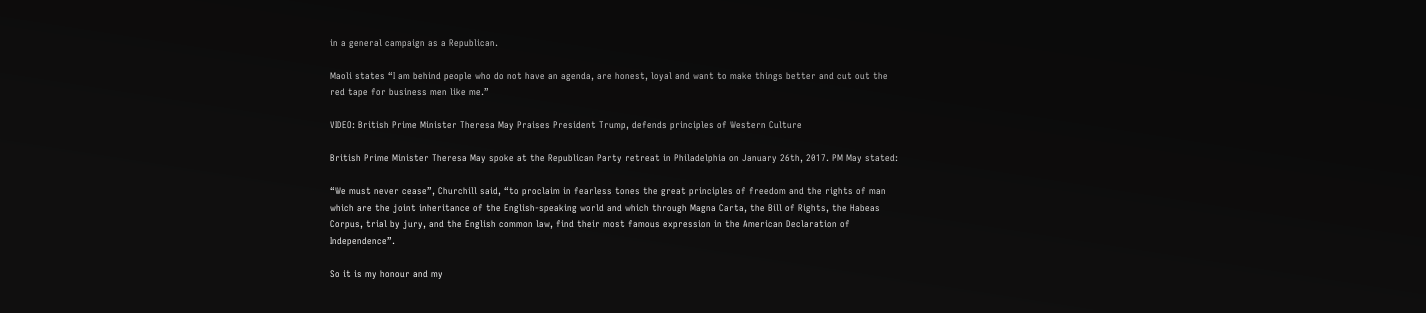in a general campaign as a Republican.

Maoli states “I am behind people who do not have an agenda, are honest, loyal and want to make things better and cut out the red tape for business men like me.”

VIDEO: British Prime Minister Theresa May Praises President Trump, defends principles of Western Culture

British Prime Minister Theresa May spoke at the Republican Party retreat in Philadelphia on January 26th, 2017. PM May stated:

“We must never cease”, Churchill said, “to proclaim in fearless tones the great principles of freedom and the rights of man which are the joint inheritance of the English-speaking world and which through Magna Carta, the Bill of Rights, the Habeas Corpus, trial by jury, and the English common law, find their most famous expression in the American Declaration of Independence”.

So it is my honour and my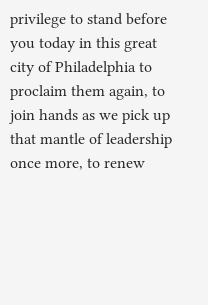privilege to stand before you today in this great city of Philadelphia to proclaim them again, to join hands as we pick up that mantle of leadership once more, to renew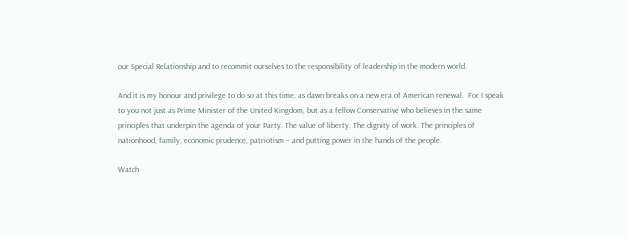our Special Relationship and to recommit ourselves to the responsibility of leadership in the modern world.

And it is my honour and privilege to do so at this time, as dawn breaks on a new era of American renewal.  For I speak to you not just as Prime Minister of the United Kingdom, but as a fellow Conservative who believes in the same principles that underpin the agenda of your Party. The value of liberty. The dignity of work. The principles of nationhood, family, economic prudence, patriotism – and putting power in the hands of the people.

Watch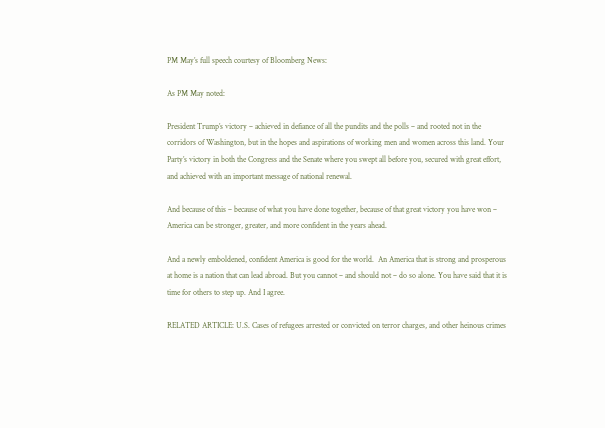PM May’s full speech courtesy of Bloomberg News:

As PM May noted:

President Trump’s victory – achieved in defiance of all the pundits and the polls – and rooted not in the corridors of Washington, but in the hopes and aspirations of working men and women across this land. Your Party’s victory in both the Congress and the Senate where you swept all before you, secured with great effort, and achieved with an important message of national renewal.

And because of this – because of what you have done together, because of that great victory you have won – America can be stronger, greater, and more confident in the years ahead.

And a newly emboldened, confident America is good for the world.  An America that is strong and prosperous at home is a nation that can lead abroad. But you cannot – and should not – do so alone. You have said that it is time for others to step up. And I agree.

RELATED ARTICLE: U.S. Cases of refugees arrested or convicted on terror charges, and other heinous crimes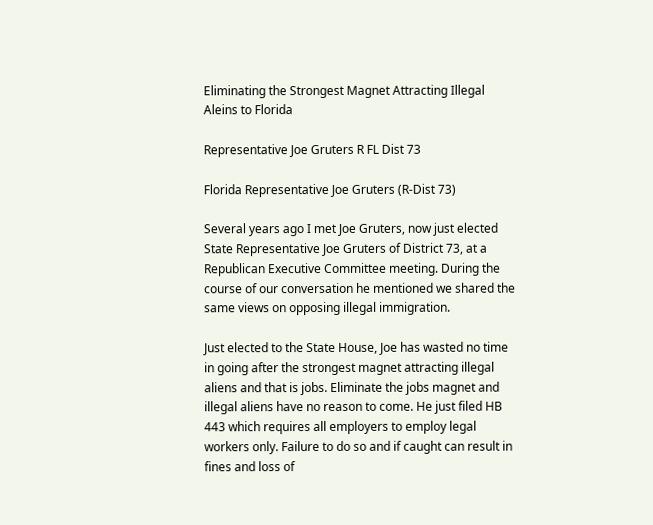Eliminating the Strongest Magnet Attracting Illegal Aleins to Florida

Representative Joe Gruters R FL Dist 73

Florida Representative Joe Gruters (R-Dist 73)

Several years ago I met Joe Gruters, now just elected State Representative Joe Gruters of District 73, at a Republican Executive Committee meeting. During the course of our conversation he mentioned we shared the same views on opposing illegal immigration.

Just elected to the State House, Joe has wasted no time in going after the strongest magnet attracting illegal aliens and that is jobs. Eliminate the jobs magnet and illegal aliens have no reason to come. He just filed HB 443 which requires all employers to employ legal workers only. Failure to do so and if caught can result in fines and loss of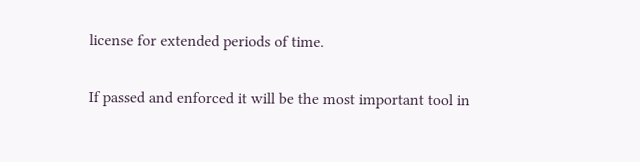license for extended periods of time.

If passed and enforced it will be the most important tool in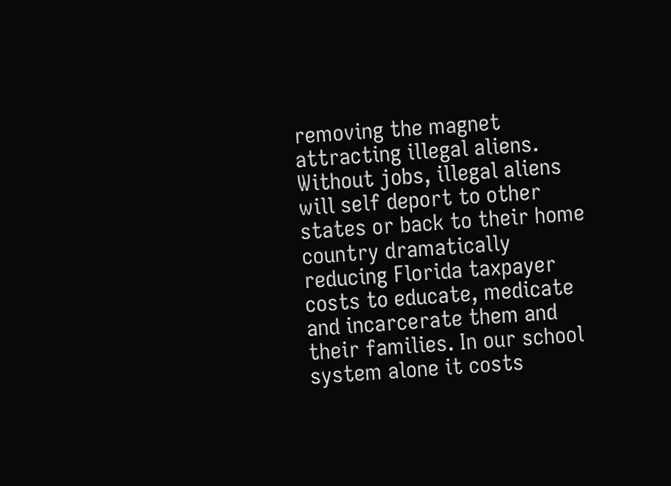removing the magnet attracting illegal aliens. Without jobs, illegal aliens will self deport to other states or back to their home country dramatically reducing Florida taxpayer costs to educate, medicate and incarcerate them and their families. In our school system alone it costs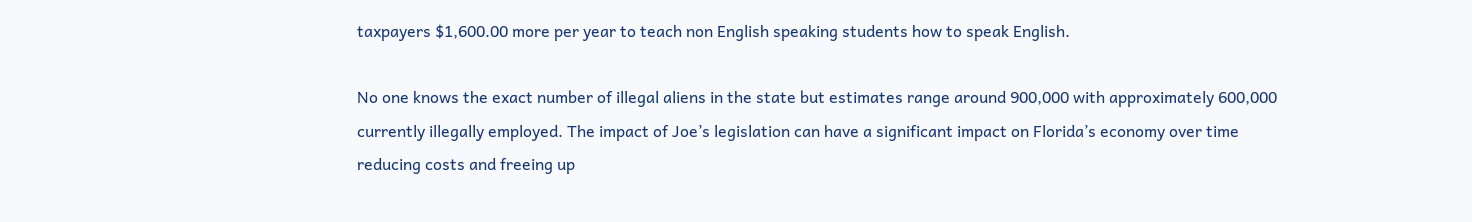taxpayers $1,600.00 more per year to teach non English speaking students how to speak English.

No one knows the exact number of illegal aliens in the state but estimates range around 900,000 with approximately 600,000 currently illegally employed. The impact of Joe’s legislation can have a significant impact on Florida’s economy over time reducing costs and freeing up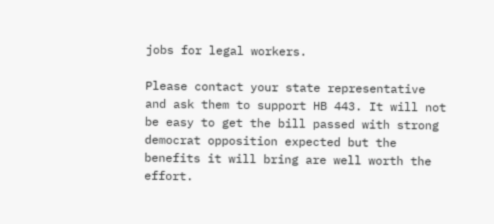jobs for legal workers.

Please contact your state representative and ask them to support HB 443. It will not be easy to get the bill passed with strong democrat opposition expected but the benefits it will bring are well worth the effort.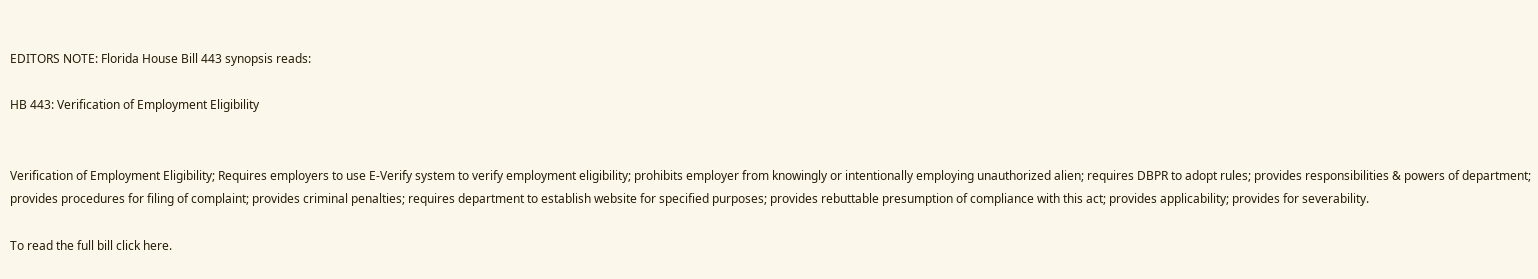EDITORS NOTE: Florida House Bill 443 synopsis reads:

HB 443: Verification of Employment Eligibility


Verification of Employment Eligibility; Requires employers to use E-Verify system to verify employment eligibility; prohibits employer from knowingly or intentionally employing unauthorized alien; requires DBPR to adopt rules; provides responsibilities & powers of department; provides procedures for filing of complaint; provides criminal penalties; requires department to establish website for specified purposes; provides rebuttable presumption of compliance with this act; provides applicability; provides for severability.

To read the full bill click here.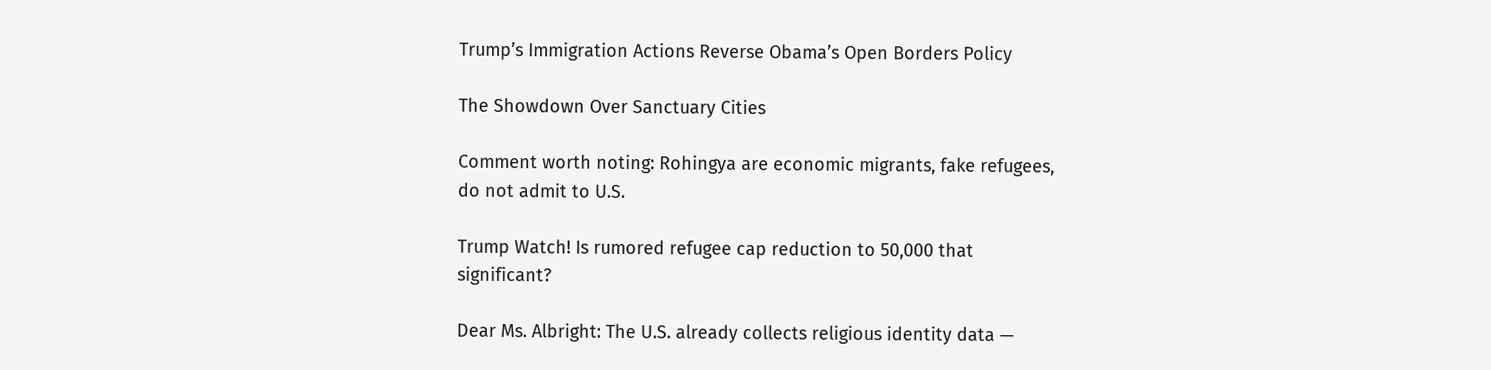Trump’s Immigration Actions Reverse Obama’s Open Borders Policy

The Showdown Over Sanctuary Cities

Comment worth noting: Rohingya are economic migrants, fake refugees, do not admit to U.S.

Trump Watch! Is rumored refugee cap reduction to 50,000 that significant?

Dear Ms. Albright: The U.S. already collects religious identity data —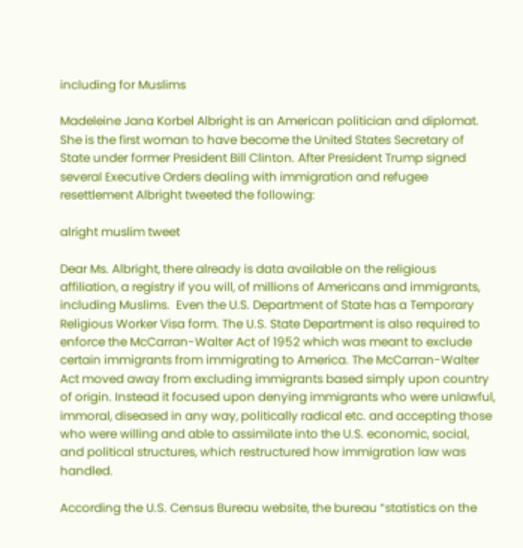including for Muslims

Madeleine Jana Korbel Albright is an American politician and diplomat. She is the first woman to have become the United States Secretary of State under former President Bill Clinton. After President Trump signed several Executive Orders dealing with immigration and refugee resettlement Albright tweeted the following:

alright muslim tweet

Dear Ms. Albright, there already is data available on the religious affiliation, a registry if you will, of millions of Americans and immigrants, including Muslims.  Even the U.S. Department of State has a Temporary Religious Worker Visa form. The U.S. State Department is also required to enforce the McCarran-Walter Act of 1952 which was meant to exclude certain immigrants from immigrating to America. The McCarran-Walter Act moved away from excluding immigrants based simply upon country of origin. Instead it focused upon denying immigrants who were unlawful, immoral, diseased in any way, politically radical etc. and accepting those who were willing and able to assimilate into the U.S. economic, social, and political structures, which restructured how immigration law was handled.

According the U.S. Census Bureau website, the bureau “statistics on the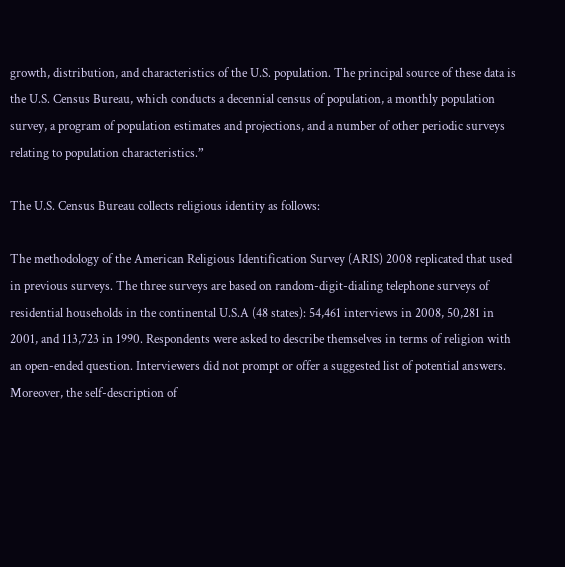growth, distribution, and characteristics of the U.S. population. The principal source of these data is the U.S. Census Bureau, which conducts a decennial census of population, a monthly population survey, a program of population estimates and projections, and a number of other periodic surveys relating to population characteristics.”

The U.S. Census Bureau collects religious identity as follows:

The methodology of the American Religious Identification Survey (ARIS) 2008 replicated that used in previous surveys. The three surveys are based on random-digit-dialing telephone surveys of residential households in the continental U.S.A (48 states): 54,461 interviews in 2008, 50,281 in 2001, and 113,723 in 1990. Respondents were asked to describe themselves in terms of religion with an open-ended question. Interviewers did not prompt or offer a suggested list of potential answers. Moreover, the self-description of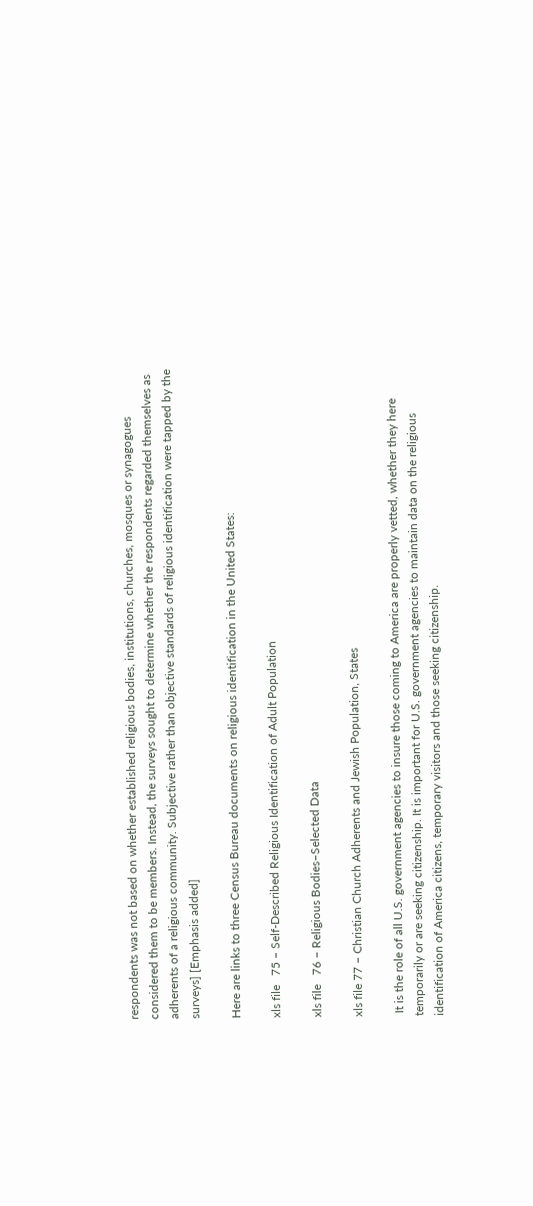respondents was not based on whether established religious bodies, institutions, churches, mosques or synagogues considered them to be members. Instead, the surveys sought to determine whether the respondents regarded themselves as adherents of a religious community. Subjective rather than objective standards of religious identification were tapped by the surveys] [Emphasis added]

Here are links to three Census Bureau documents on religious identification in the United States:

xls file   75 – Self-Described Religious Identification of Adult Population

xls file   76 – Religious Bodies–Selected Data

xls file 77 – Christian Church Adherents and Jewish Population, States

 It is the role of all U.S. government agencies to insure those coming to America are properly vetted, whether they here temporarily or are seeking citizenship. It is important for U.S. government agencies to maintain data on the religious identification of America citizens, temporary visitors and those seeking citizenship.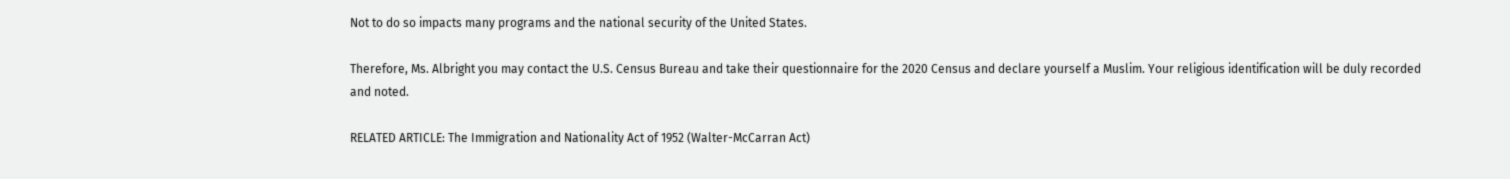Not to do so impacts many programs and the national security of the United States.

Therefore, Ms. Albright you may contact the U.S. Census Bureau and take their questionnaire for the 2020 Census and declare yourself a Muslim. Your religious identification will be duly recorded and noted.

RELATED ARTICLE: The Immigration and Nationality Act of 1952 (Walter-McCarran Act)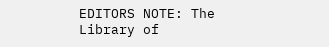EDITORS NOTE: The Library of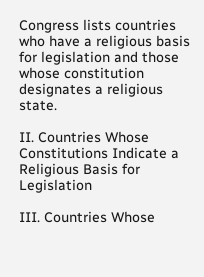Congress lists countries who have a religious basis for legislation and those whose constitution designates a religious state.

II. Countries Whose Constitutions Indicate a Religious Basis for Legislation

III. Countries Whose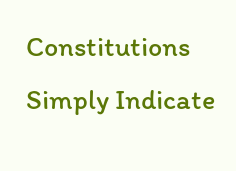Constitutions Simply Indicate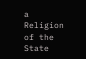a Religion of the State